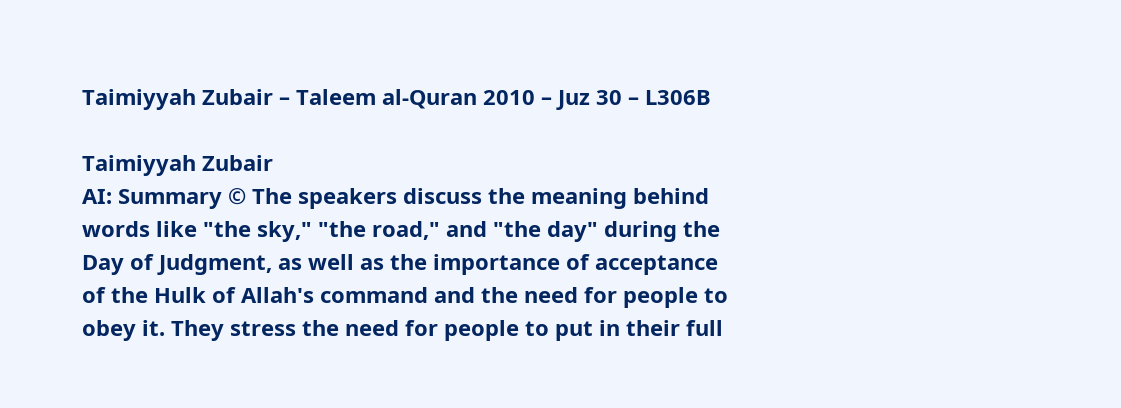Taimiyyah Zubair – Taleem al-Quran 2010 – Juz 30 – L306B

Taimiyyah Zubair
AI: Summary © The speakers discuss the meaning behind words like "the sky," "the road," and "the day" during the Day of Judgment, as well as the importance of acceptance of the Hulk of Allah's command and the need for people to obey it. They stress the need for people to put in their full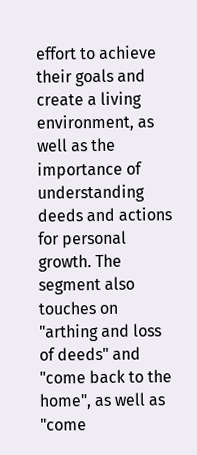effort to achieve their goals and create a living environment, as well as the importance of understanding deeds and actions for personal growth. The segment also touches on "arthing and loss of deeds" and "come back to the home", as well as "come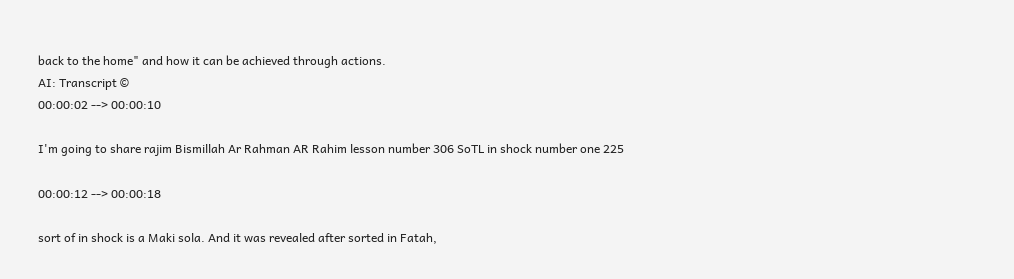back to the home" and how it can be achieved through actions.
AI: Transcript ©
00:00:02 --> 00:00:10

I'm going to share rajim Bismillah Ar Rahman AR Rahim lesson number 306 SoTL in shock number one 225

00:00:12 --> 00:00:18

sort of in shock is a Maki sola. And it was revealed after sorted in Fatah,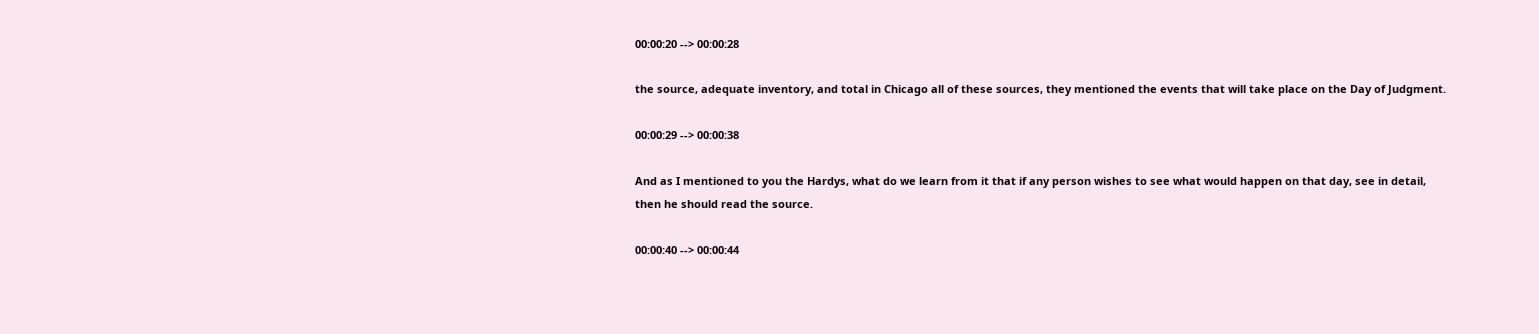00:00:20 --> 00:00:28

the source, adequate inventory, and total in Chicago all of these sources, they mentioned the events that will take place on the Day of Judgment.

00:00:29 --> 00:00:38

And as I mentioned to you the Hardys, what do we learn from it that if any person wishes to see what would happen on that day, see in detail, then he should read the source.

00:00:40 --> 00:00:44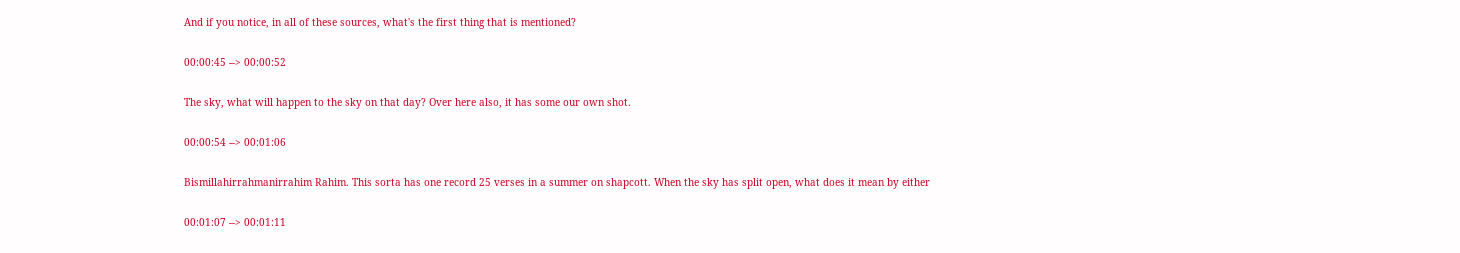And if you notice, in all of these sources, what's the first thing that is mentioned?

00:00:45 --> 00:00:52

The sky, what will happen to the sky on that day? Over here also, it has some our own shot.

00:00:54 --> 00:01:06

Bismillahirrahmanirrahim Rahim. This sorta has one record 25 verses in a summer on shapcott. When the sky has split open, what does it mean by either

00:01:07 --> 00:01:11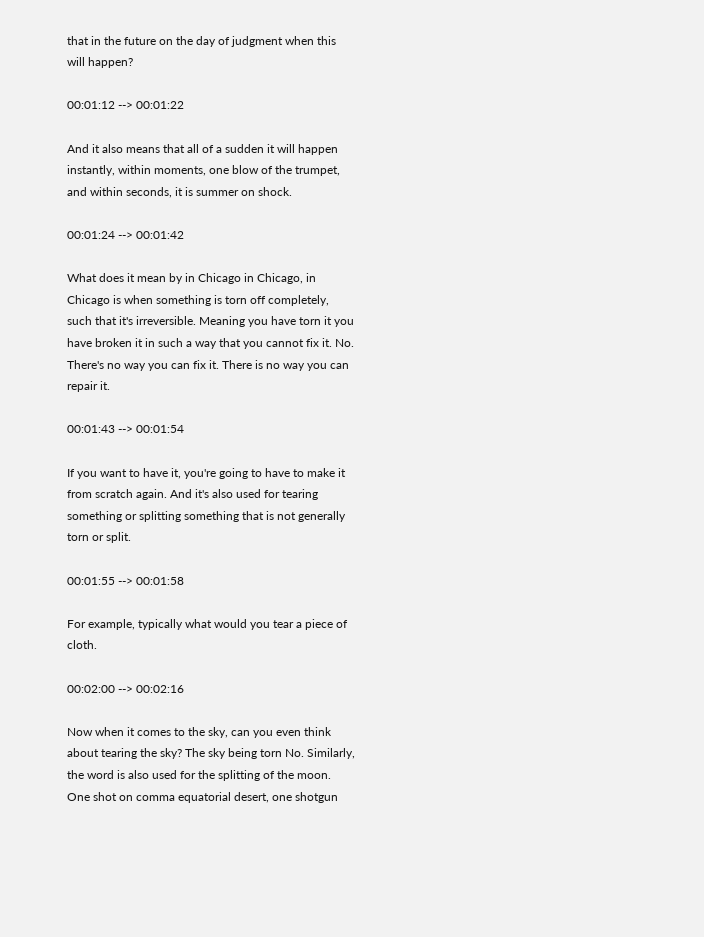that in the future on the day of judgment when this will happen?

00:01:12 --> 00:01:22

And it also means that all of a sudden it will happen instantly, within moments, one blow of the trumpet, and within seconds, it is summer on shock.

00:01:24 --> 00:01:42

What does it mean by in Chicago in Chicago, in Chicago is when something is torn off completely, such that it's irreversible. Meaning you have torn it you have broken it in such a way that you cannot fix it. No. There's no way you can fix it. There is no way you can repair it.

00:01:43 --> 00:01:54

If you want to have it, you're going to have to make it from scratch again. And it's also used for tearing something or splitting something that is not generally torn or split.

00:01:55 --> 00:01:58

For example, typically what would you tear a piece of cloth.

00:02:00 --> 00:02:16

Now when it comes to the sky, can you even think about tearing the sky? The sky being torn No. Similarly, the word is also used for the splitting of the moon. One shot on comma equatorial desert, one shotgun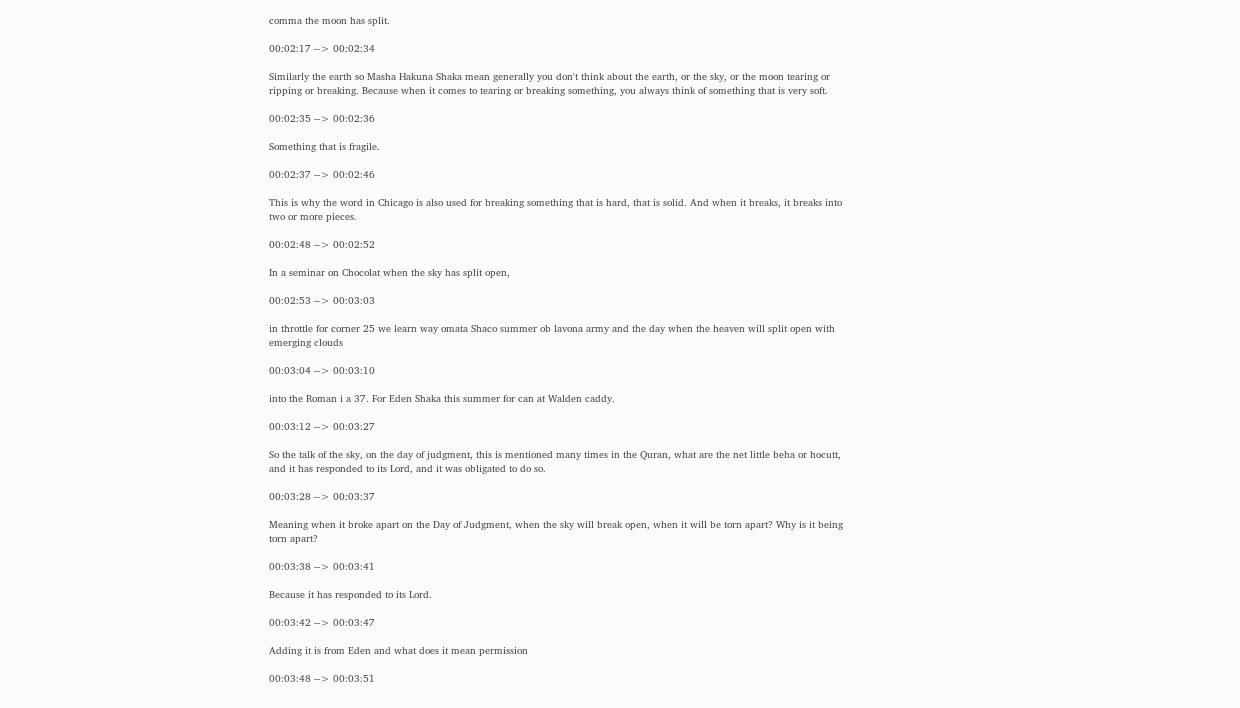comma the moon has split.

00:02:17 --> 00:02:34

Similarly the earth so Masha Hakuna Shaka mean generally you don't think about the earth, or the sky, or the moon tearing or ripping or breaking. Because when it comes to tearing or breaking something, you always think of something that is very soft.

00:02:35 --> 00:02:36

Something that is fragile.

00:02:37 --> 00:02:46

This is why the word in Chicago is also used for breaking something that is hard, that is solid. And when it breaks, it breaks into two or more pieces.

00:02:48 --> 00:02:52

In a seminar on Chocolat when the sky has split open,

00:02:53 --> 00:03:03

in throttle for corner 25 we learn way omata Shaco summer ob lavona army and the day when the heaven will split open with emerging clouds

00:03:04 --> 00:03:10

into the Roman i a 37. For Eden Shaka this summer for can at Walden caddy.

00:03:12 --> 00:03:27

So the talk of the sky, on the day of judgment, this is mentioned many times in the Quran, what are the net little beha or hocutt, and it has responded to its Lord, and it was obligated to do so.

00:03:28 --> 00:03:37

Meaning when it broke apart on the Day of Judgment, when the sky will break open, when it will be torn apart? Why is it being torn apart?

00:03:38 --> 00:03:41

Because it has responded to its Lord.

00:03:42 --> 00:03:47

Adding it is from Eden and what does it mean permission

00:03:48 --> 00:03:51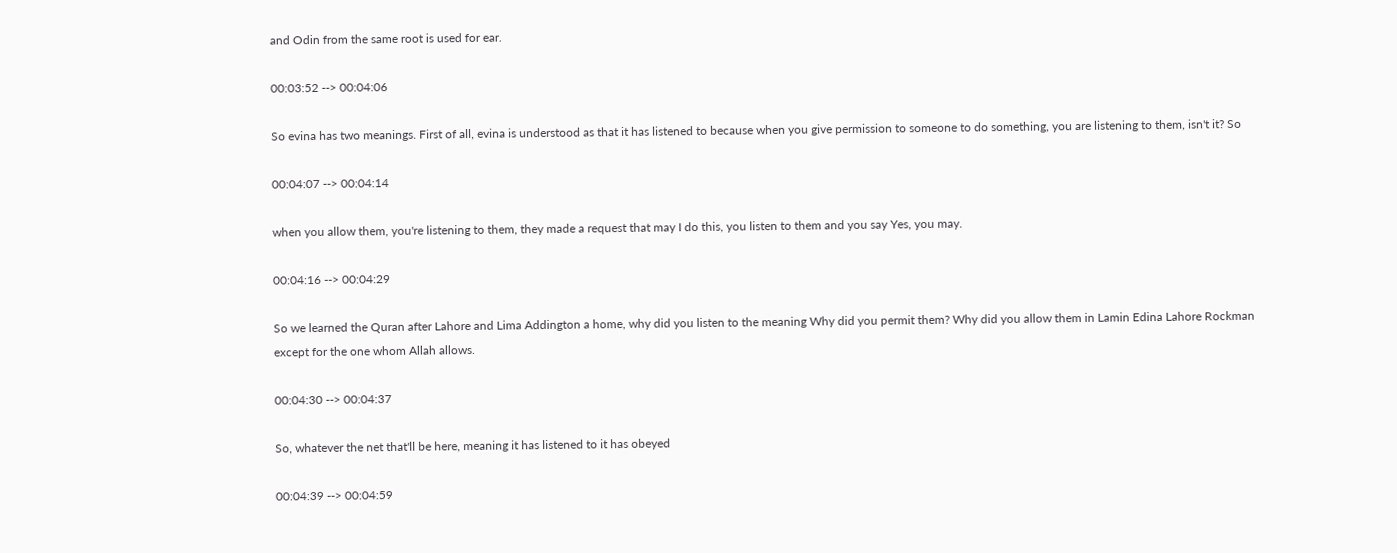and Odin from the same root is used for ear.

00:03:52 --> 00:04:06

So evina has two meanings. First of all, evina is understood as that it has listened to because when you give permission to someone to do something, you are listening to them, isn't it? So

00:04:07 --> 00:04:14

when you allow them, you're listening to them, they made a request that may I do this, you listen to them and you say Yes, you may.

00:04:16 --> 00:04:29

So we learned the Quran after Lahore and Lima Addington a home, why did you listen to the meaning Why did you permit them? Why did you allow them in Lamin Edina Lahore Rockman except for the one whom Allah allows.

00:04:30 --> 00:04:37

So, whatever the net that'll be here, meaning it has listened to it has obeyed

00:04:39 --> 00:04:59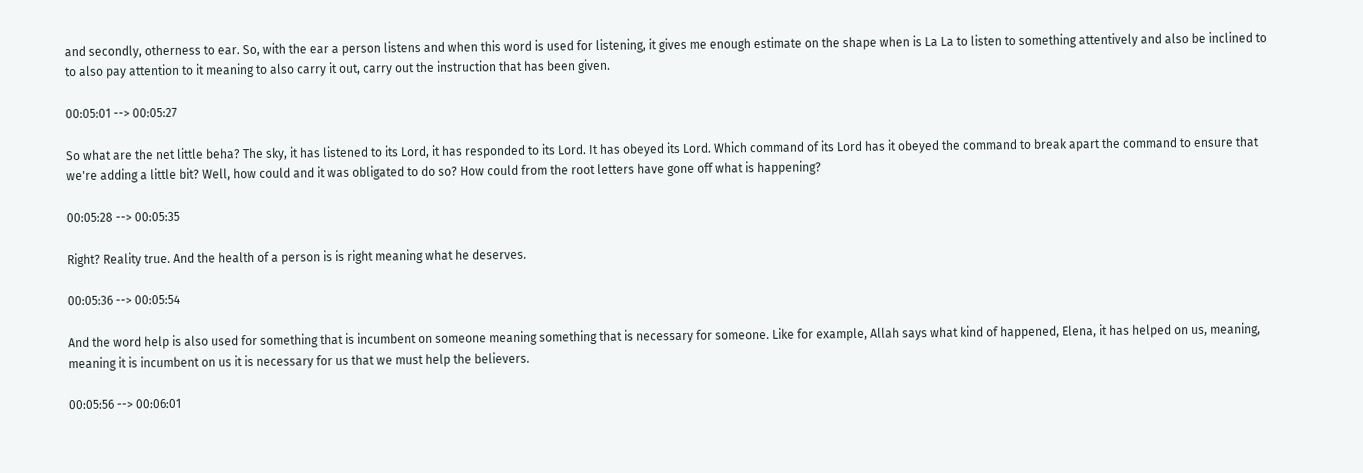and secondly, otherness to ear. So, with the ear a person listens and when this word is used for listening, it gives me enough estimate on the shape when is La La to listen to something attentively and also be inclined to to also pay attention to it meaning to also carry it out, carry out the instruction that has been given.

00:05:01 --> 00:05:27

So what are the net little beha? The sky, it has listened to its Lord, it has responded to its Lord. It has obeyed its Lord. Which command of its Lord has it obeyed the command to break apart the command to ensure that we're adding a little bit? Well, how could and it was obligated to do so? How could from the root letters have gone off what is happening?

00:05:28 --> 00:05:35

Right? Reality true. And the health of a person is is right meaning what he deserves.

00:05:36 --> 00:05:54

And the word help is also used for something that is incumbent on someone meaning something that is necessary for someone. Like for example, Allah says what kind of happened, Elena, it has helped on us, meaning, meaning it is incumbent on us it is necessary for us that we must help the believers.

00:05:56 --> 00:06:01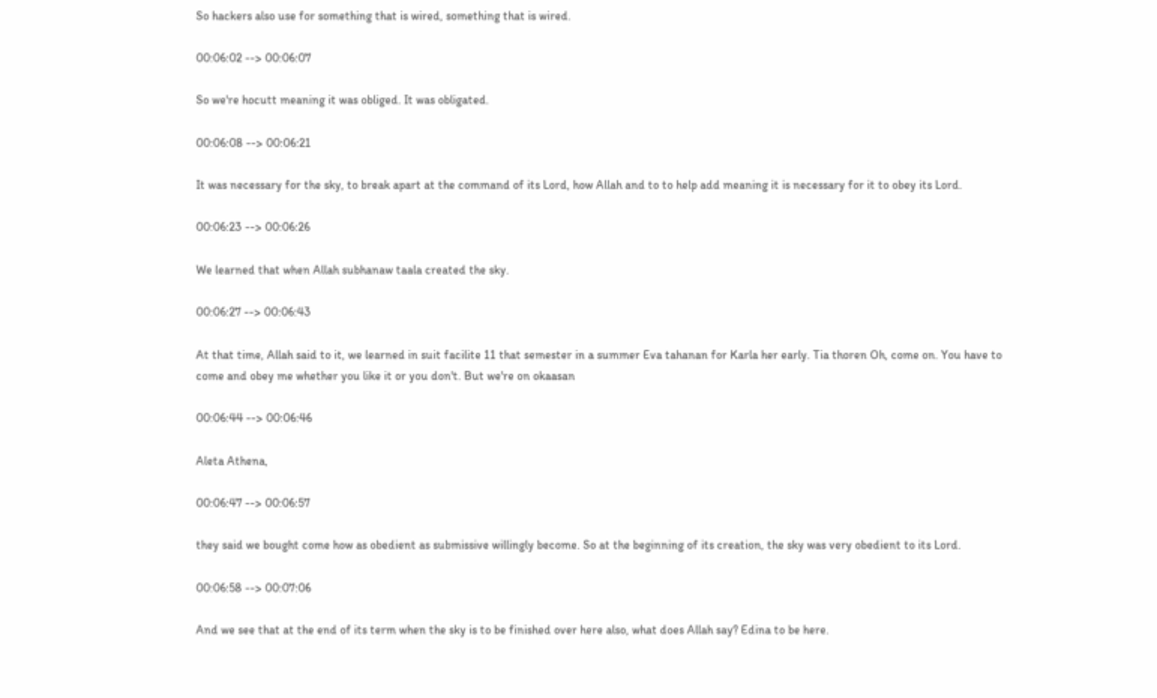So hackers also use for something that is wired, something that is wired.

00:06:02 --> 00:06:07

So we're hocutt meaning it was obliged. It was obligated.

00:06:08 --> 00:06:21

It was necessary for the sky, to break apart at the command of its Lord, how Allah and to to help add meaning it is necessary for it to obey its Lord.

00:06:23 --> 00:06:26

We learned that when Allah subhanaw taala created the sky.

00:06:27 --> 00:06:43

At that time, Allah said to it, we learned in suit facilite 11 that semester in a summer Eva tahanan for Karla her early. Tia thoren Oh, come on. You have to come and obey me whether you like it or you don't. But we're on okaasan

00:06:44 --> 00:06:46

Aleta Athena,

00:06:47 --> 00:06:57

they said we bought come how as obedient as submissive willingly become. So at the beginning of its creation, the sky was very obedient to its Lord.

00:06:58 --> 00:07:06

And we see that at the end of its term when the sky is to be finished over here also, what does Allah say? Edina to be here.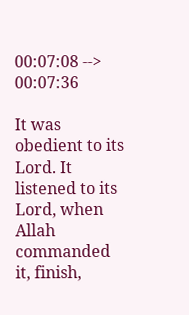00:07:08 --> 00:07:36

It was obedient to its Lord. It listened to its Lord, when Allah commanded it, finish,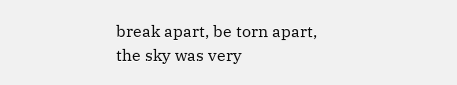break apart, be torn apart, the sky was very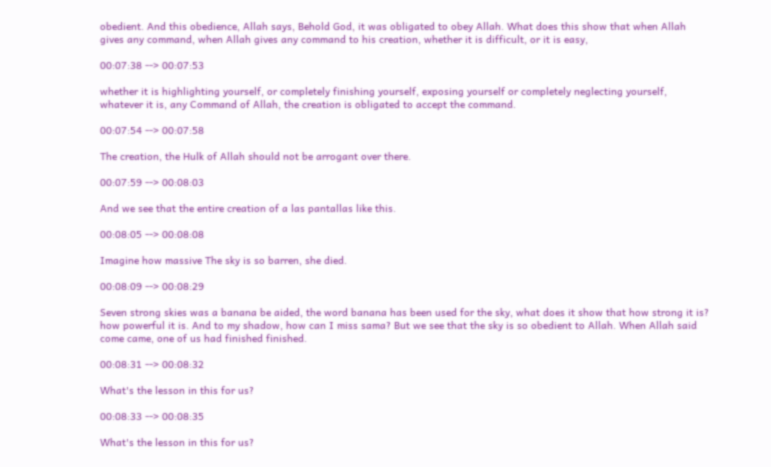obedient. And this obedience, Allah says, Behold God, it was obligated to obey Allah. What does this show that when Allah gives any command, when Allah gives any command to his creation, whether it is difficult, or it is easy,

00:07:38 --> 00:07:53

whether it is highlighting yourself, or completely finishing yourself, exposing yourself or completely neglecting yourself, whatever it is, any Command of Allah, the creation is obligated to accept the command.

00:07:54 --> 00:07:58

The creation, the Hulk of Allah should not be arrogant over there.

00:07:59 --> 00:08:03

And we see that the entire creation of a las pantallas like this.

00:08:05 --> 00:08:08

Imagine how massive The sky is so barren, she died.

00:08:09 --> 00:08:29

Seven strong skies was a banana be aided, the word banana has been used for the sky, what does it show that how strong it is? how powerful it is. And to my shadow, how can I miss sama? But we see that the sky is so obedient to Allah. When Allah said come came, one of us had finished finished.

00:08:31 --> 00:08:32

What's the lesson in this for us?

00:08:33 --> 00:08:35

What's the lesson in this for us?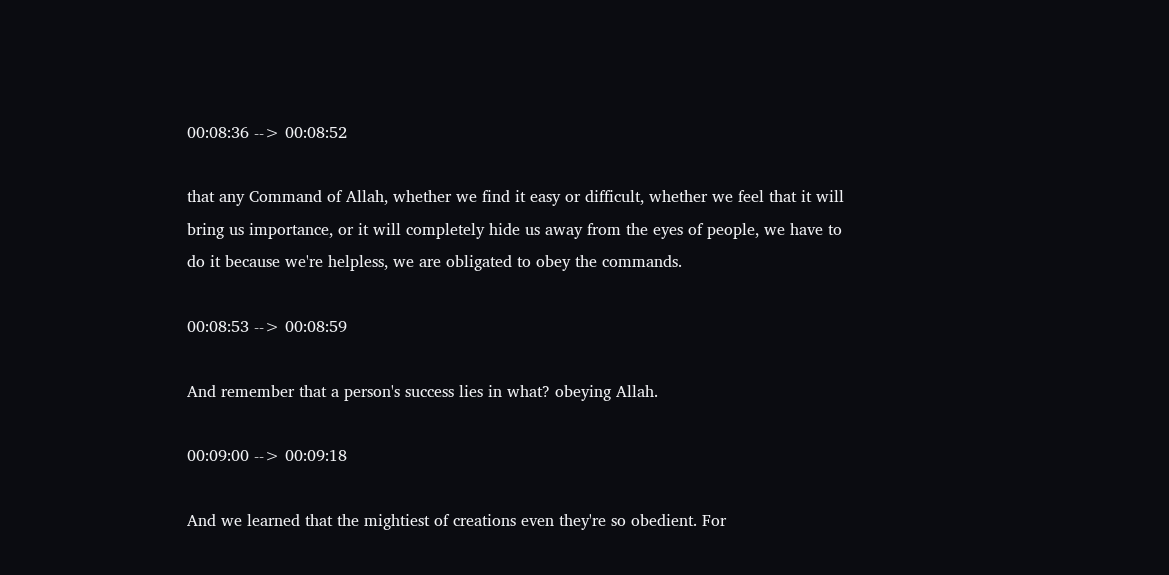00:08:36 --> 00:08:52

that any Command of Allah, whether we find it easy or difficult, whether we feel that it will bring us importance, or it will completely hide us away from the eyes of people, we have to do it because we're helpless, we are obligated to obey the commands.

00:08:53 --> 00:08:59

And remember that a person's success lies in what? obeying Allah.

00:09:00 --> 00:09:18

And we learned that the mightiest of creations even they're so obedient. For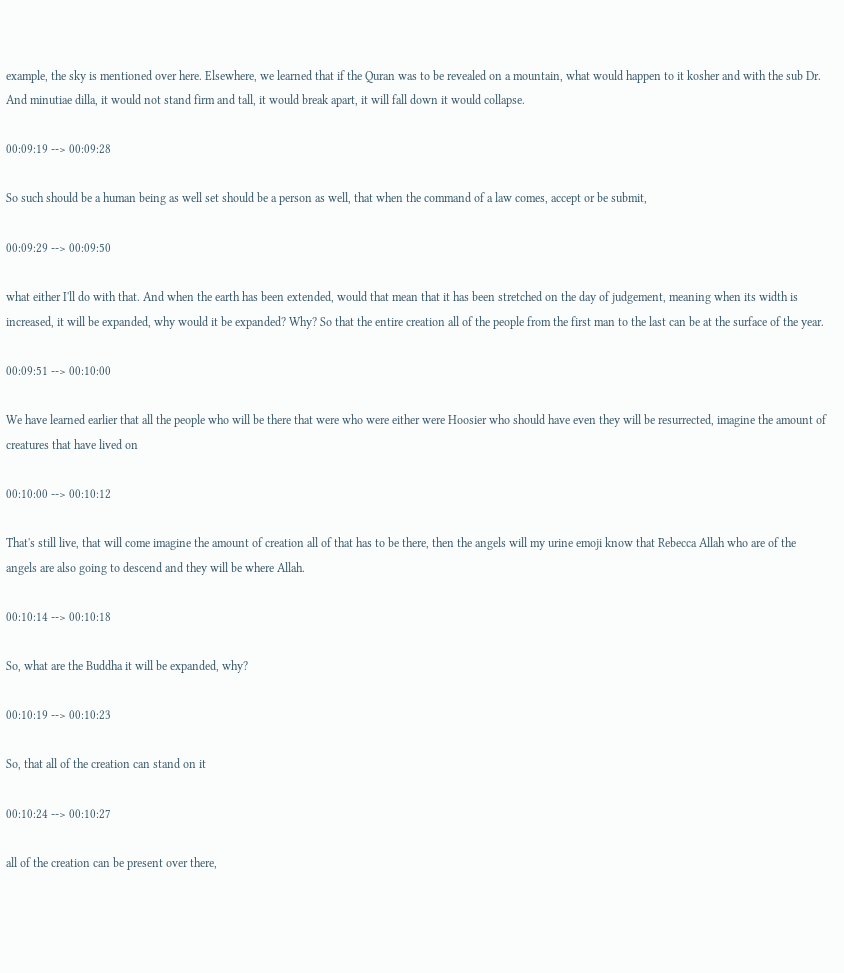example, the sky is mentioned over here. Elsewhere, we learned that if the Quran was to be revealed on a mountain, what would happen to it kosher and with the sub Dr. And minutiae dilla, it would not stand firm and tall, it would break apart, it will fall down it would collapse.

00:09:19 --> 00:09:28

So such should be a human being as well set should be a person as well, that when the command of a law comes, accept or be submit,

00:09:29 --> 00:09:50

what either I'll do with that. And when the earth has been extended, would that mean that it has been stretched on the day of judgement, meaning when its width is increased, it will be expanded, why would it be expanded? Why? So that the entire creation all of the people from the first man to the last can be at the surface of the year.

00:09:51 --> 00:10:00

We have learned earlier that all the people who will be there that were who were either were Hoosier who should have even they will be resurrected, imagine the amount of creatures that have lived on

00:10:00 --> 00:10:12

That's still live, that will come imagine the amount of creation all of that has to be there, then the angels will my urine emoji know that Rebecca Allah who are of the angels are also going to descend and they will be where Allah.

00:10:14 --> 00:10:18

So, what are the Buddha it will be expanded, why?

00:10:19 --> 00:10:23

So, that all of the creation can stand on it

00:10:24 --> 00:10:27

all of the creation can be present over there,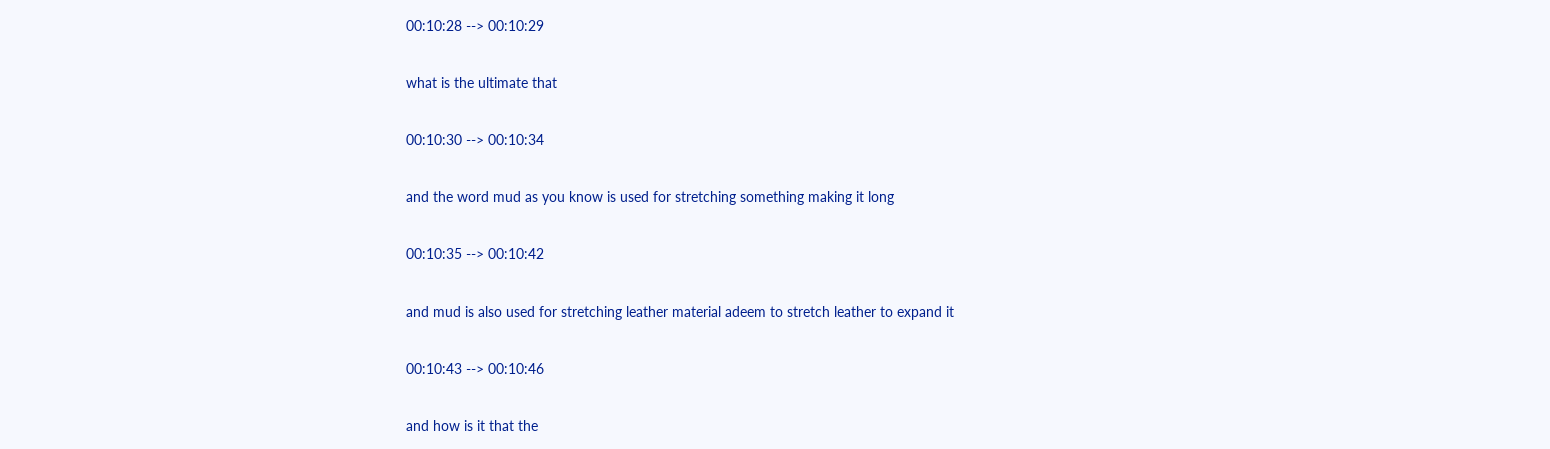00:10:28 --> 00:10:29

what is the ultimate that

00:10:30 --> 00:10:34

and the word mud as you know is used for stretching something making it long

00:10:35 --> 00:10:42

and mud is also used for stretching leather material adeem to stretch leather to expand it

00:10:43 --> 00:10:46

and how is it that the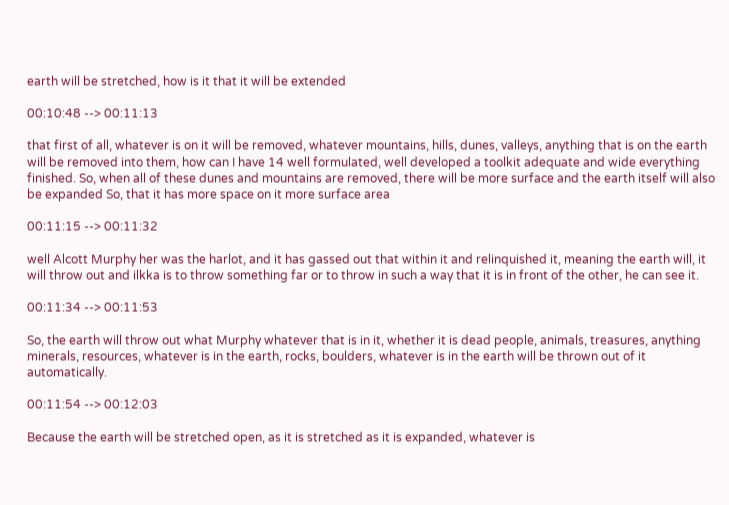earth will be stretched, how is it that it will be extended

00:10:48 --> 00:11:13

that first of all, whatever is on it will be removed, whatever mountains, hills, dunes, valleys, anything that is on the earth will be removed into them, how can I have 14 well formulated, well developed a toolkit adequate and wide everything finished. So, when all of these dunes and mountains are removed, there will be more surface and the earth itself will also be expanded So, that it has more space on it more surface area

00:11:15 --> 00:11:32

well Alcott Murphy her was the harlot, and it has gassed out that within it and relinquished it, meaning the earth will, it will throw out and ilkka is to throw something far or to throw in such a way that it is in front of the other, he can see it.

00:11:34 --> 00:11:53

So, the earth will throw out what Murphy whatever that is in it, whether it is dead people, animals, treasures, anything minerals, resources, whatever is in the earth, rocks, boulders, whatever is in the earth will be thrown out of it automatically.

00:11:54 --> 00:12:03

Because the earth will be stretched open, as it is stretched as it is expanded, whatever is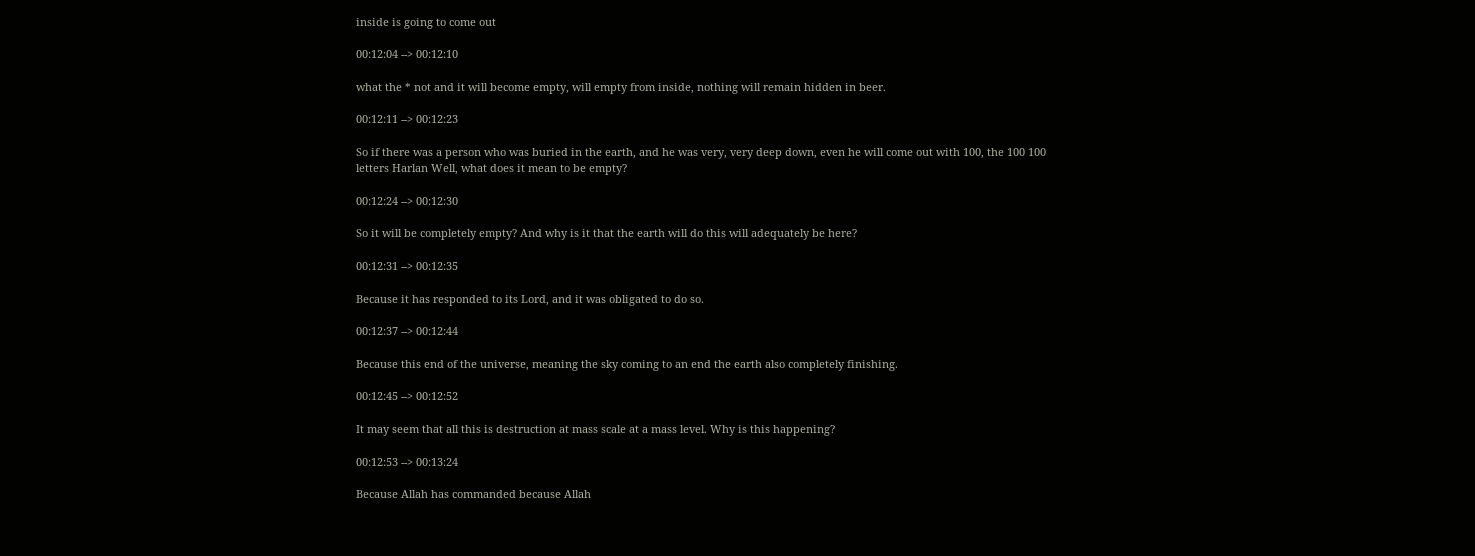inside is going to come out

00:12:04 --> 00:12:10

what the * not and it will become empty, will empty from inside, nothing will remain hidden in beer.

00:12:11 --> 00:12:23

So if there was a person who was buried in the earth, and he was very, very deep down, even he will come out with 100, the 100 100 letters Harlan Well, what does it mean to be empty?

00:12:24 --> 00:12:30

So it will be completely empty? And why is it that the earth will do this will adequately be here?

00:12:31 --> 00:12:35

Because it has responded to its Lord, and it was obligated to do so.

00:12:37 --> 00:12:44

Because this end of the universe, meaning the sky coming to an end the earth also completely finishing.

00:12:45 --> 00:12:52

It may seem that all this is destruction at mass scale at a mass level. Why is this happening?

00:12:53 --> 00:13:24

Because Allah has commanded because Allah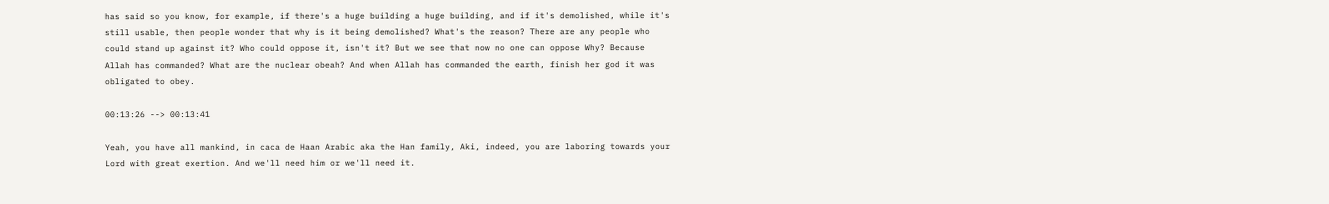has said so you know, for example, if there's a huge building a huge building, and if it's demolished, while it's still usable, then people wonder that why is it being demolished? What's the reason? There are any people who could stand up against it? Who could oppose it, isn't it? But we see that now no one can oppose Why? Because Allah has commanded? What are the nuclear obeah? And when Allah has commanded the earth, finish her god it was obligated to obey.

00:13:26 --> 00:13:41

Yeah, you have all mankind, in caca de Haan Arabic aka the Han family, Aki, indeed, you are laboring towards your Lord with great exertion. And we'll need him or we'll need it.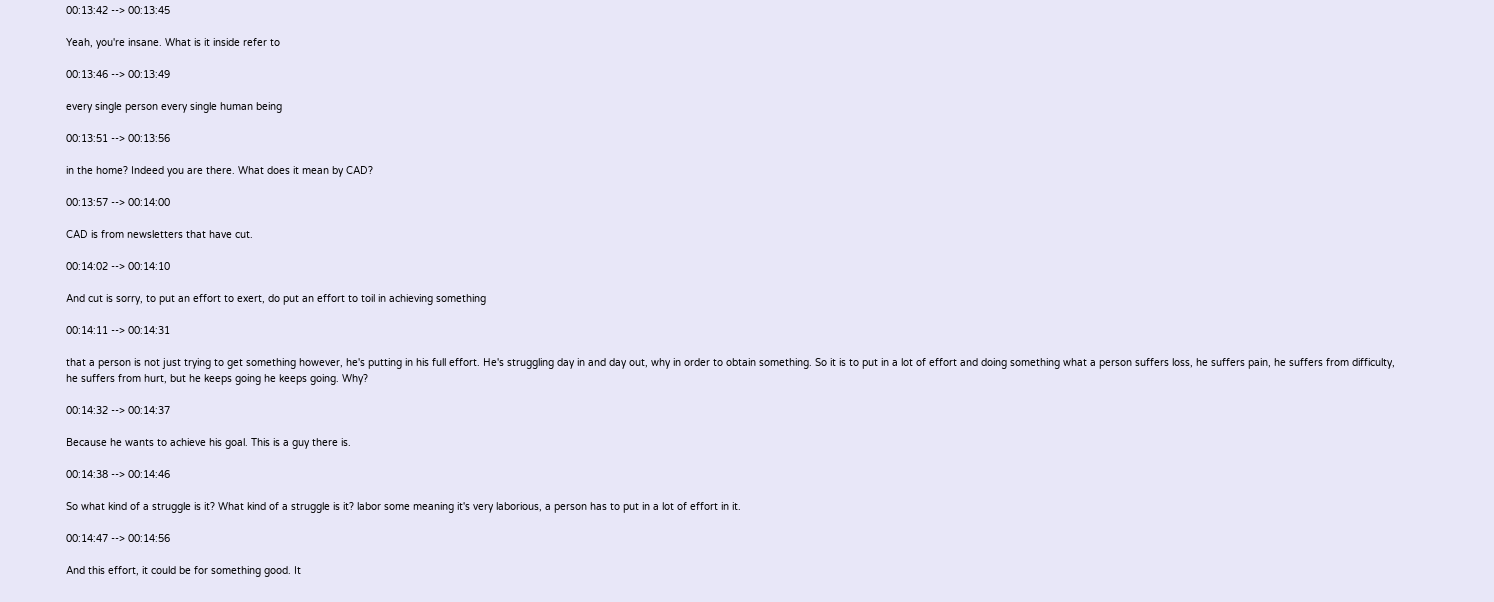00:13:42 --> 00:13:45

Yeah, you're insane. What is it inside refer to

00:13:46 --> 00:13:49

every single person every single human being

00:13:51 --> 00:13:56

in the home? Indeed you are there. What does it mean by CAD?

00:13:57 --> 00:14:00

CAD is from newsletters that have cut.

00:14:02 --> 00:14:10

And cut is sorry, to put an effort to exert, do put an effort to toil in achieving something

00:14:11 --> 00:14:31

that a person is not just trying to get something however, he's putting in his full effort. He's struggling day in and day out, why in order to obtain something. So it is to put in a lot of effort and doing something what a person suffers loss, he suffers pain, he suffers from difficulty, he suffers from hurt, but he keeps going he keeps going. Why?

00:14:32 --> 00:14:37

Because he wants to achieve his goal. This is a guy there is.

00:14:38 --> 00:14:46

So what kind of a struggle is it? What kind of a struggle is it? labor some meaning it's very laborious, a person has to put in a lot of effort in it.

00:14:47 --> 00:14:56

And this effort, it could be for something good. It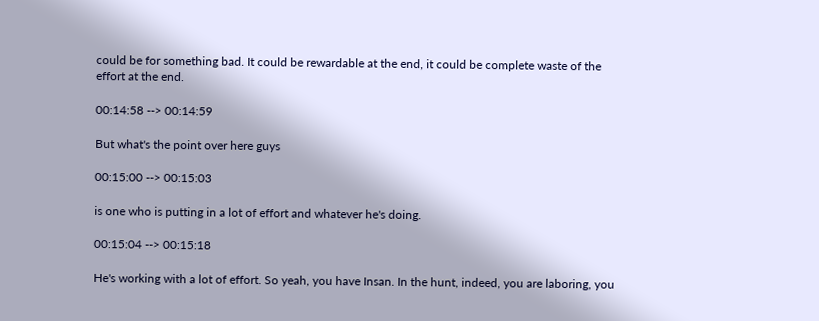could be for something bad. It could be rewardable at the end, it could be complete waste of the effort at the end.

00:14:58 --> 00:14:59

But what's the point over here guys

00:15:00 --> 00:15:03

is one who is putting in a lot of effort and whatever he's doing.

00:15:04 --> 00:15:18

He's working with a lot of effort. So yeah, you have Insan. In the hunt, indeed, you are laboring, you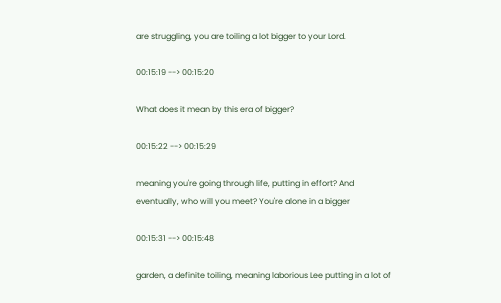are struggling, you are toiling a lot bigger to your Lord.

00:15:19 --> 00:15:20

What does it mean by this era of bigger?

00:15:22 --> 00:15:29

meaning you're going through life, putting in effort? And eventually, who will you meet? You're alone in a bigger

00:15:31 --> 00:15:48

garden, a definite toiling, meaning laborious Lee putting in a lot of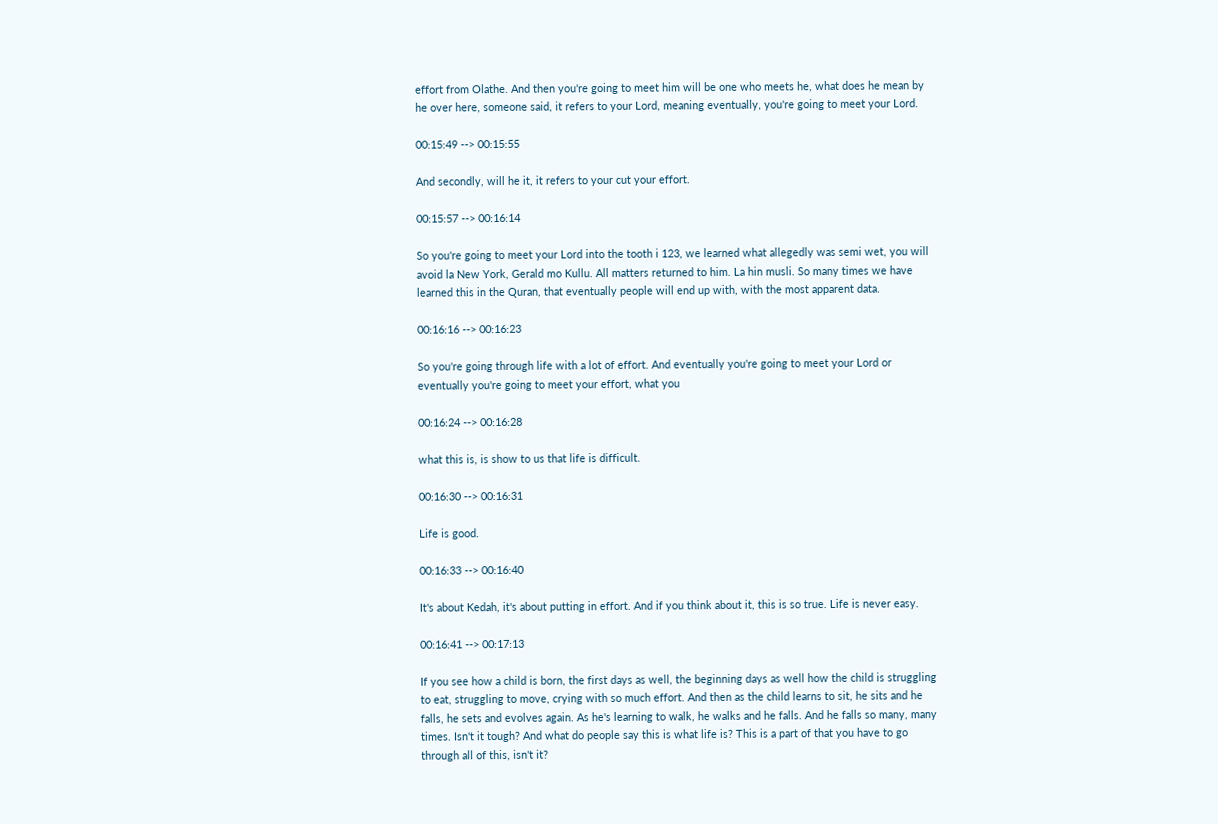effort from Olathe. And then you're going to meet him will be one who meets he, what does he mean by he over here, someone said, it refers to your Lord, meaning eventually, you're going to meet your Lord.

00:15:49 --> 00:15:55

And secondly, will he it, it refers to your cut your effort.

00:15:57 --> 00:16:14

So you're going to meet your Lord into the tooth i 123, we learned what allegedly was semi wet, you will avoid la New York, Gerald mo Kullu. All matters returned to him. La hin musli. So many times we have learned this in the Quran, that eventually people will end up with, with the most apparent data.

00:16:16 --> 00:16:23

So you're going through life with a lot of effort. And eventually you're going to meet your Lord or eventually you're going to meet your effort, what you

00:16:24 --> 00:16:28

what this is, is show to us that life is difficult.

00:16:30 --> 00:16:31

Life is good.

00:16:33 --> 00:16:40

It's about Kedah, it's about putting in effort. And if you think about it, this is so true. Life is never easy.

00:16:41 --> 00:17:13

If you see how a child is born, the first days as well, the beginning days as well how the child is struggling to eat, struggling to move, crying with so much effort. And then as the child learns to sit, he sits and he falls, he sets and evolves again. As he's learning to walk, he walks and he falls. And he falls so many, many times. Isn't it tough? And what do people say this is what life is? This is a part of that you have to go through all of this, isn't it?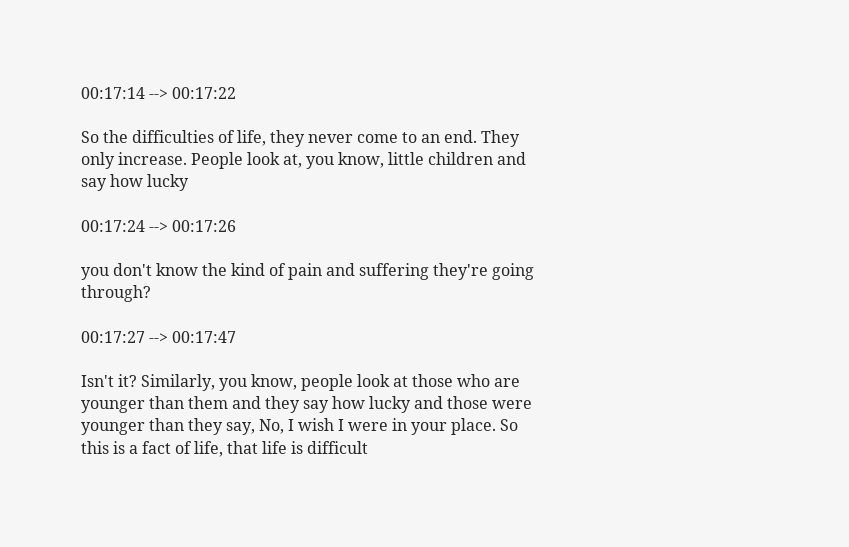00:17:14 --> 00:17:22

So the difficulties of life, they never come to an end. They only increase. People look at, you know, little children and say how lucky

00:17:24 --> 00:17:26

you don't know the kind of pain and suffering they're going through?

00:17:27 --> 00:17:47

Isn't it? Similarly, you know, people look at those who are younger than them and they say how lucky and those were younger than they say, No, I wish I were in your place. So this is a fact of life, that life is difficult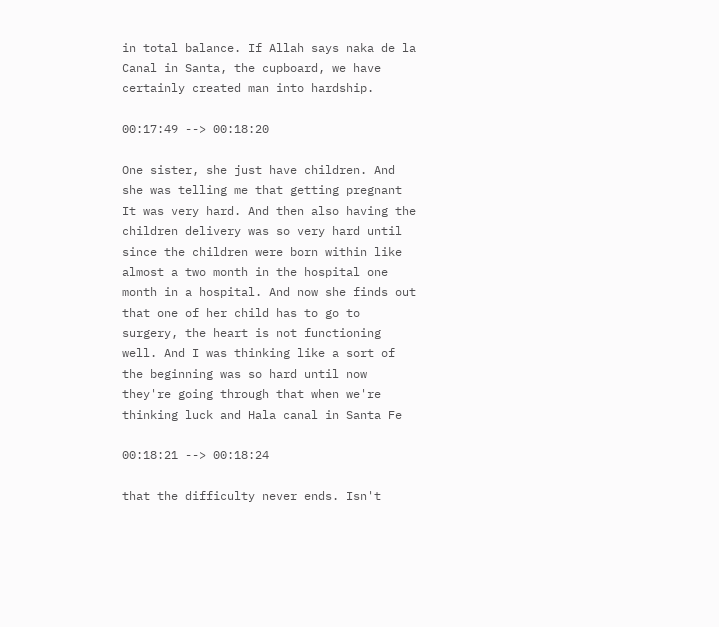in total balance. If Allah says naka de la Canal in Santa, the cupboard, we have certainly created man into hardship.

00:17:49 --> 00:18:20

One sister, she just have children. And she was telling me that getting pregnant It was very hard. And then also having the children delivery was so very hard until since the children were born within like almost a two month in the hospital one month in a hospital. And now she finds out that one of her child has to go to surgery, the heart is not functioning well. And I was thinking like a sort of the beginning was so hard until now they're going through that when we're thinking luck and Hala canal in Santa Fe

00:18:21 --> 00:18:24

that the difficulty never ends. Isn't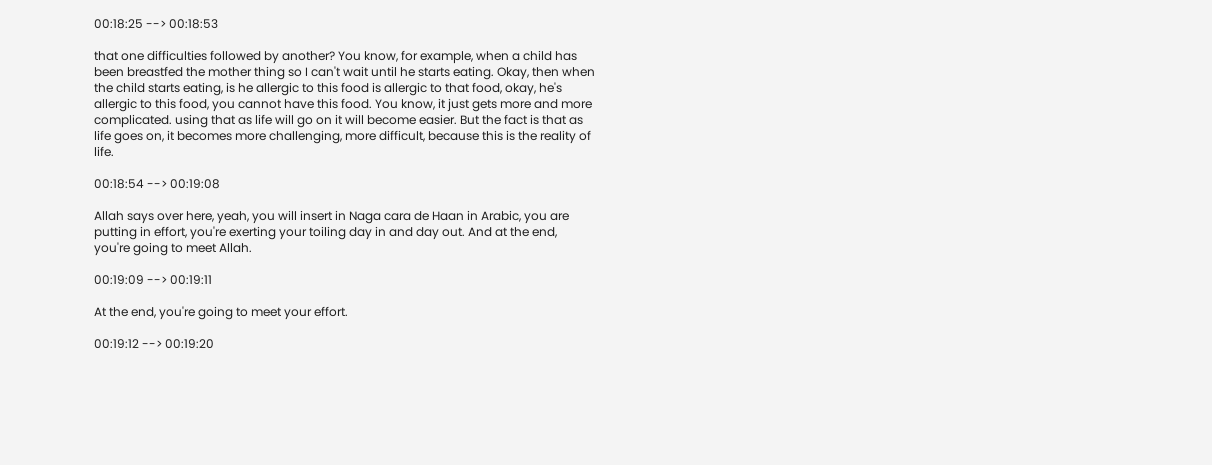00:18:25 --> 00:18:53

that one difficulties followed by another? You know, for example, when a child has been breastfed the mother thing so I can't wait until he starts eating. Okay, then when the child starts eating, is he allergic to this food is allergic to that food, okay, he's allergic to this food, you cannot have this food. You know, it just gets more and more complicated. using that as life will go on it will become easier. But the fact is that as life goes on, it becomes more challenging, more difficult, because this is the reality of life.

00:18:54 --> 00:19:08

Allah says over here, yeah, you will insert in Naga cara de Haan in Arabic, you are putting in effort, you're exerting your toiling day in and day out. And at the end, you're going to meet Allah.

00:19:09 --> 00:19:11

At the end, you're going to meet your effort.

00:19:12 --> 00:19:20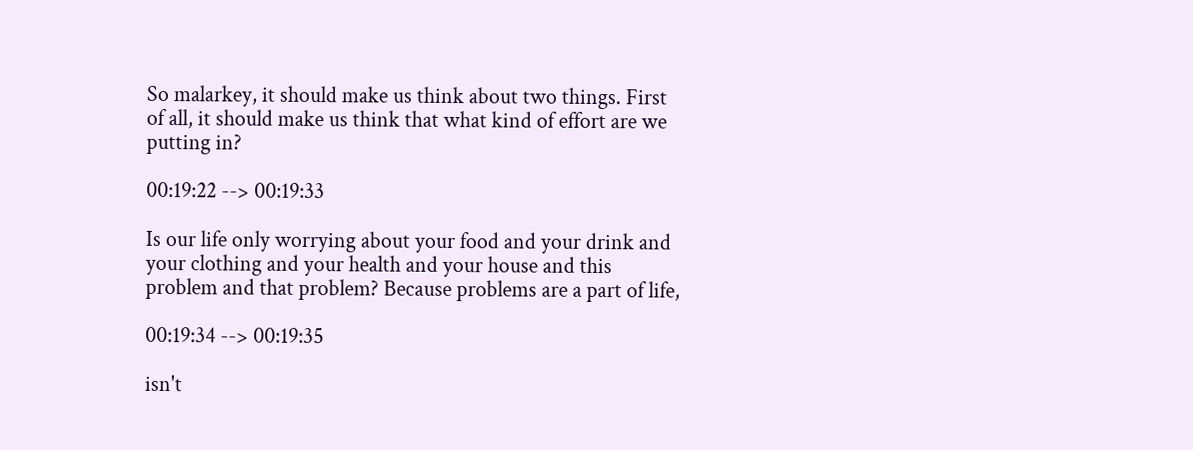So malarkey, it should make us think about two things. First of all, it should make us think that what kind of effort are we putting in?

00:19:22 --> 00:19:33

Is our life only worrying about your food and your drink and your clothing and your health and your house and this problem and that problem? Because problems are a part of life,

00:19:34 --> 00:19:35

isn't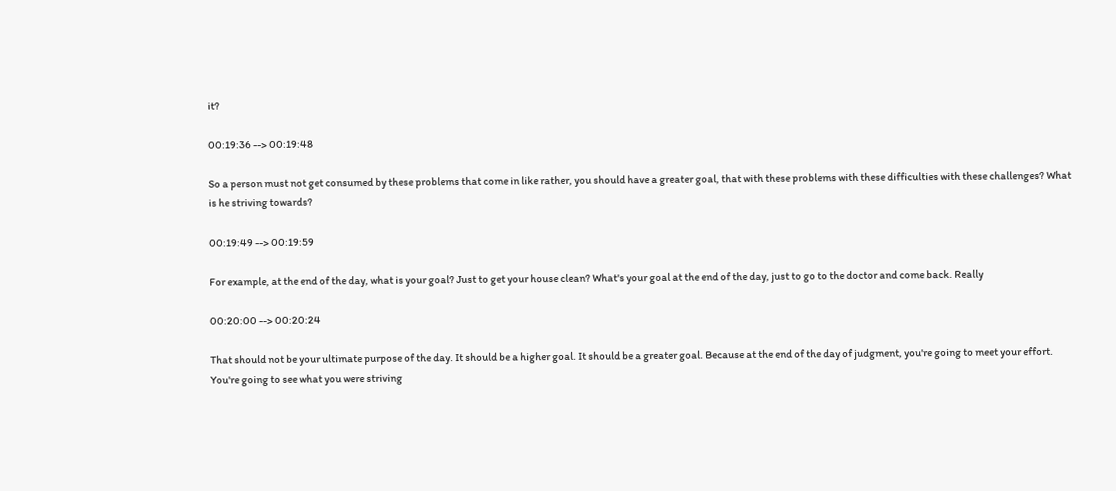it?

00:19:36 --> 00:19:48

So a person must not get consumed by these problems that come in like rather, you should have a greater goal, that with these problems with these difficulties with these challenges? What is he striving towards?

00:19:49 --> 00:19:59

For example, at the end of the day, what is your goal? Just to get your house clean? What's your goal at the end of the day, just to go to the doctor and come back. Really

00:20:00 --> 00:20:24

That should not be your ultimate purpose of the day. It should be a higher goal. It should be a greater goal. Because at the end of the day of judgment, you're going to meet your effort. You're going to see what you were striving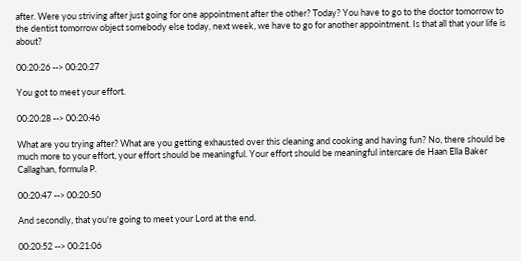after. Were you striving after just going for one appointment after the other? Today? You have to go to the doctor tomorrow to the dentist tomorrow object somebody else today, next week, we have to go for another appointment. Is that all that your life is about?

00:20:26 --> 00:20:27

You got to meet your effort.

00:20:28 --> 00:20:46

What are you trying after? What are you getting exhausted over this cleaning and cooking and having fun? No, there should be much more to your effort, your effort should be meaningful. Your effort should be meaningful intercare de Haan Ella Baker Callaghan, formula P.

00:20:47 --> 00:20:50

And secondly, that you're going to meet your Lord at the end.

00:20:52 --> 00:21:06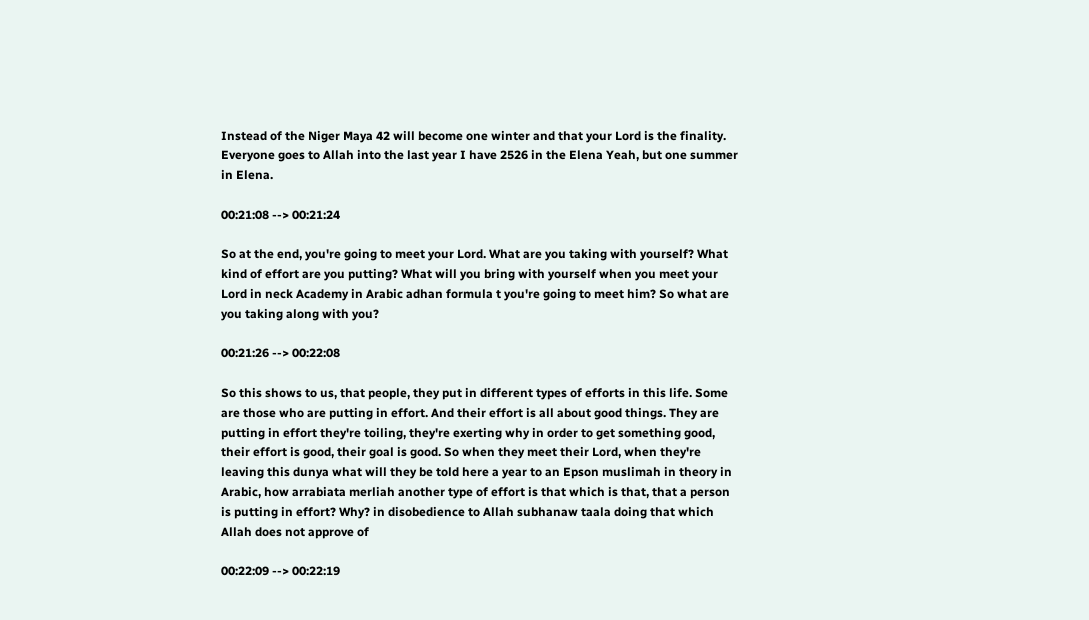Instead of the Niger Maya 42 will become one winter and that your Lord is the finality. Everyone goes to Allah into the last year I have 2526 in the Elena Yeah, but one summer in Elena.

00:21:08 --> 00:21:24

So at the end, you're going to meet your Lord. What are you taking with yourself? What kind of effort are you putting? What will you bring with yourself when you meet your Lord in neck Academy in Arabic adhan formula t you're going to meet him? So what are you taking along with you?

00:21:26 --> 00:22:08

So this shows to us, that people, they put in different types of efforts in this life. Some are those who are putting in effort. And their effort is all about good things. They are putting in effort they're toiling, they're exerting why in order to get something good, their effort is good, their goal is good. So when they meet their Lord, when they're leaving this dunya what will they be told here a year to an Epson muslimah in theory in Arabic, how arrabiata merliah another type of effort is that which is that, that a person is putting in effort? Why? in disobedience to Allah subhanaw taala doing that which Allah does not approve of

00:22:09 --> 00:22:19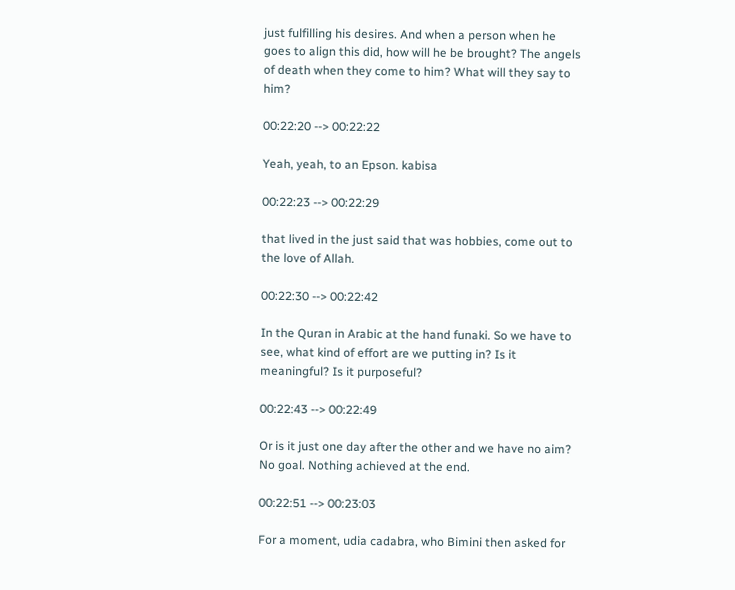just fulfilling his desires. And when a person when he goes to align this did, how will he be brought? The angels of death when they come to him? What will they say to him?

00:22:20 --> 00:22:22

Yeah, yeah, to an Epson. kabisa

00:22:23 --> 00:22:29

that lived in the just said that was hobbies, come out to the love of Allah.

00:22:30 --> 00:22:42

In the Quran in Arabic at the hand funaki. So we have to see, what kind of effort are we putting in? Is it meaningful? Is it purposeful?

00:22:43 --> 00:22:49

Or is it just one day after the other and we have no aim? No goal. Nothing achieved at the end.

00:22:51 --> 00:23:03

For a moment, udia cadabra, who Bimini then asked for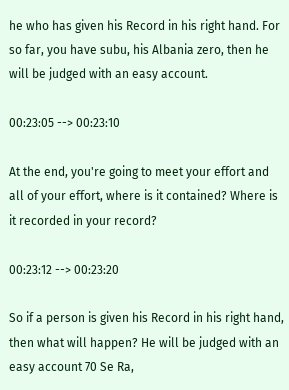he who has given his Record in his right hand. For so far, you have subu, his Albania zero, then he will be judged with an easy account.

00:23:05 --> 00:23:10

At the end, you're going to meet your effort and all of your effort, where is it contained? Where is it recorded in your record?

00:23:12 --> 00:23:20

So if a person is given his Record in his right hand, then what will happen? He will be judged with an easy account 70 Se Ra,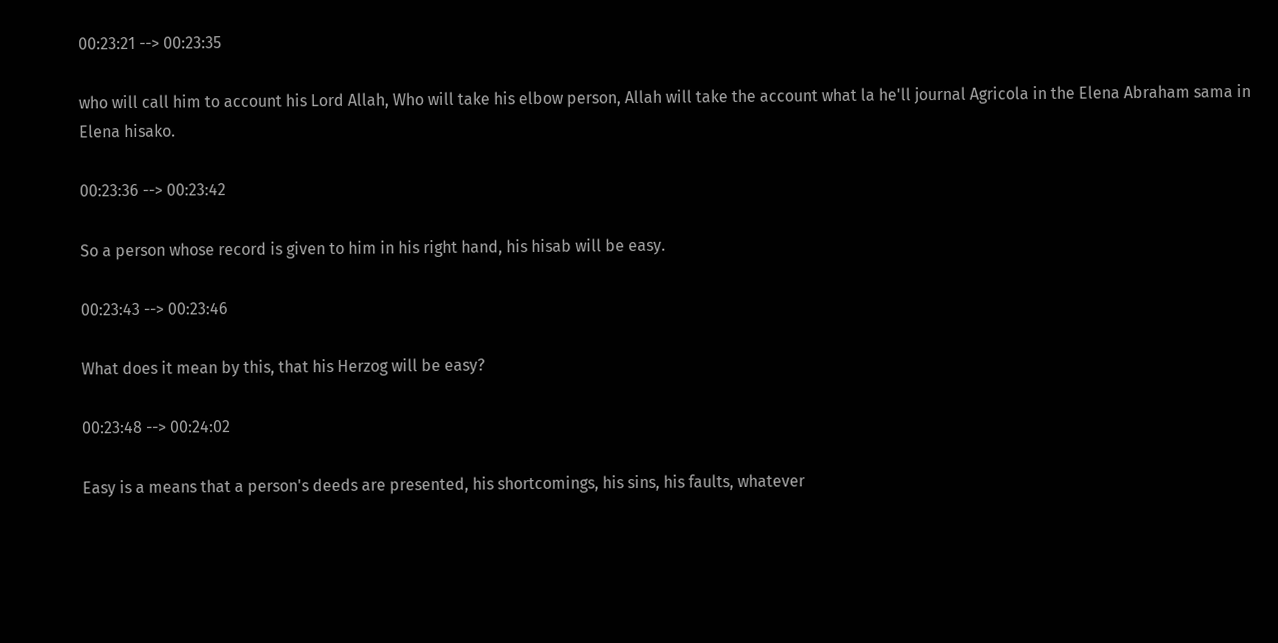00:23:21 --> 00:23:35

who will call him to account his Lord Allah, Who will take his elbow person, Allah will take the account what la he'll journal Agricola in the Elena Abraham sama in Elena hisako.

00:23:36 --> 00:23:42

So a person whose record is given to him in his right hand, his hisab will be easy.

00:23:43 --> 00:23:46

What does it mean by this, that his Herzog will be easy?

00:23:48 --> 00:24:02

Easy is a means that a person's deeds are presented, his shortcomings, his sins, his faults, whatever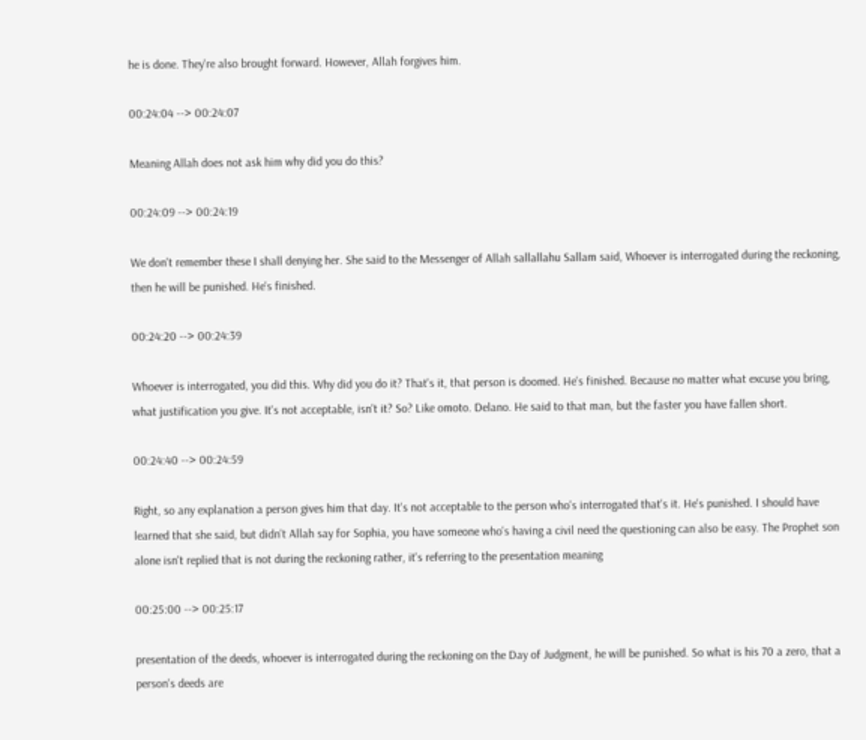he is done. They're also brought forward. However, Allah forgives him.

00:24:04 --> 00:24:07

Meaning Allah does not ask him why did you do this?

00:24:09 --> 00:24:19

We don't remember these I shall denying her. She said to the Messenger of Allah sallallahu Sallam said, Whoever is interrogated during the reckoning, then he will be punished. He's finished.

00:24:20 --> 00:24:39

Whoever is interrogated, you did this. Why did you do it? That's it, that person is doomed. He's finished. Because no matter what excuse you bring, what justification you give. It's not acceptable, isn't it? So? Like omoto. Delano. He said to that man, but the faster you have fallen short.

00:24:40 --> 00:24:59

Right, so any explanation a person gives him that day. It's not acceptable to the person who's interrogated that's it. He's punished. I should have learned that she said, but didn't Allah say for Sophia, you have someone who's having a civil need the questioning can also be easy. The Prophet son alone isn't replied that is not during the reckoning rather, it's referring to the presentation meaning

00:25:00 --> 00:25:17

presentation of the deeds, whoever is interrogated during the reckoning on the Day of Judgment, he will be punished. So what is his 70 a zero, that a person's deeds are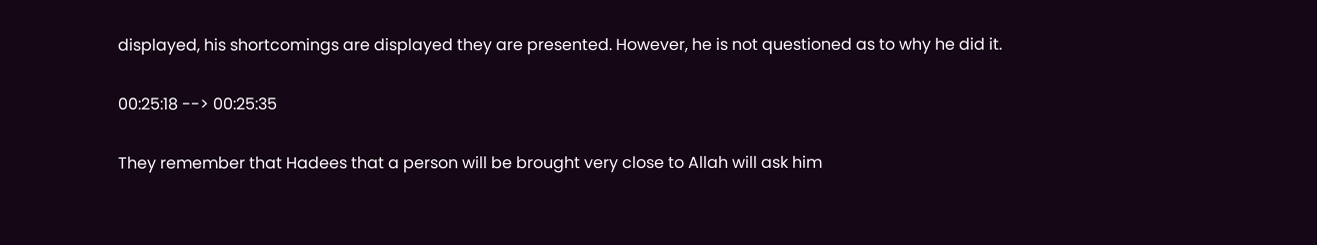displayed, his shortcomings are displayed they are presented. However, he is not questioned as to why he did it.

00:25:18 --> 00:25:35

They remember that Hadees that a person will be brought very close to Allah will ask him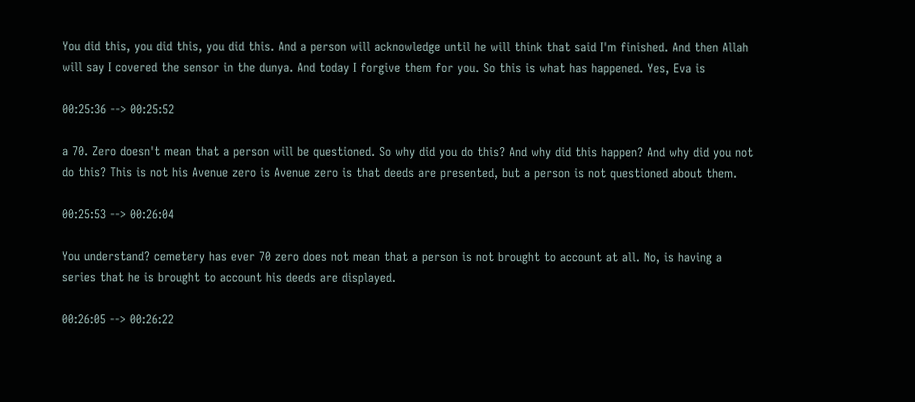You did this, you did this, you did this. And a person will acknowledge until he will think that said I'm finished. And then Allah will say I covered the sensor in the dunya. And today I forgive them for you. So this is what has happened. Yes, Eva is

00:25:36 --> 00:25:52

a 70. Zero doesn't mean that a person will be questioned. So why did you do this? And why did this happen? And why did you not do this? This is not his Avenue zero is Avenue zero is that deeds are presented, but a person is not questioned about them.

00:25:53 --> 00:26:04

You understand? cemetery has ever 70 zero does not mean that a person is not brought to account at all. No, is having a series that he is brought to account his deeds are displayed.

00:26:05 --> 00:26:22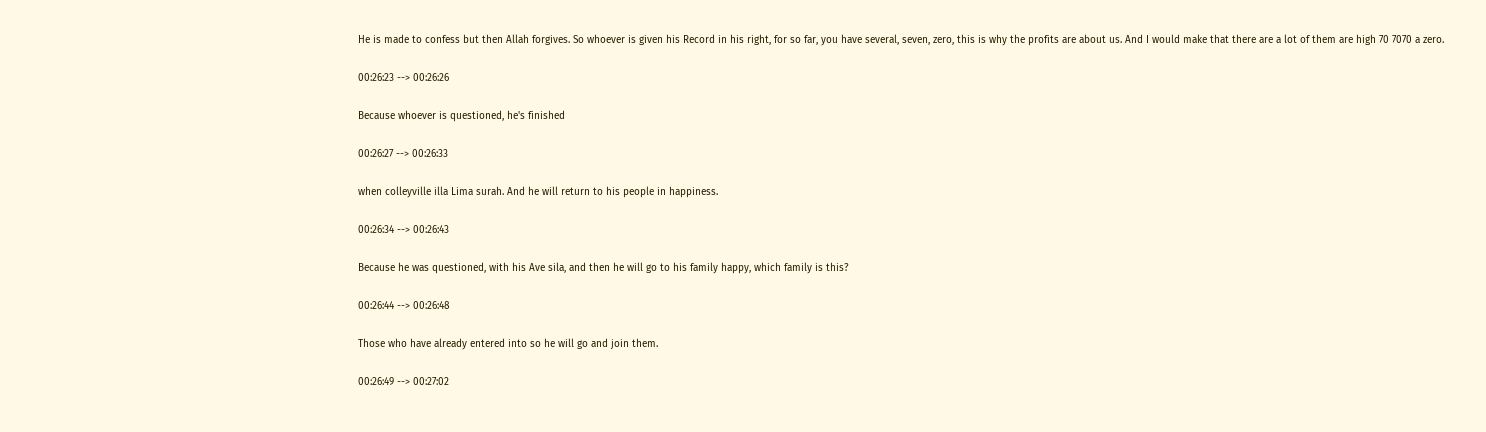He is made to confess but then Allah forgives. So whoever is given his Record in his right, for so far, you have several, seven, zero, this is why the profits are about us. And I would make that there are a lot of them are high 70 7070 a zero.

00:26:23 --> 00:26:26

Because whoever is questioned, he's finished

00:26:27 --> 00:26:33

when colleyville illa Lima surah. And he will return to his people in happiness.

00:26:34 --> 00:26:43

Because he was questioned, with his Ave sila, and then he will go to his family happy, which family is this?

00:26:44 --> 00:26:48

Those who have already entered into so he will go and join them.

00:26:49 --> 00:27:02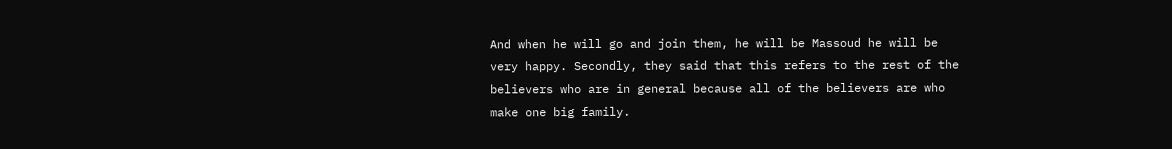And when he will go and join them, he will be Massoud he will be very happy. Secondly, they said that this refers to the rest of the believers who are in general because all of the believers are who make one big family.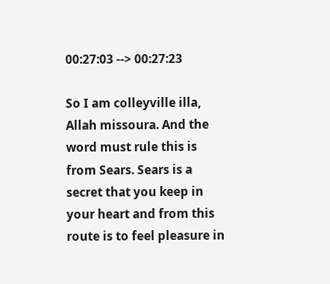00:27:03 --> 00:27:23

So I am colleyville illa, Allah missoura. And the word must rule this is from Sears. Sears is a secret that you keep in your heart and from this route is to feel pleasure in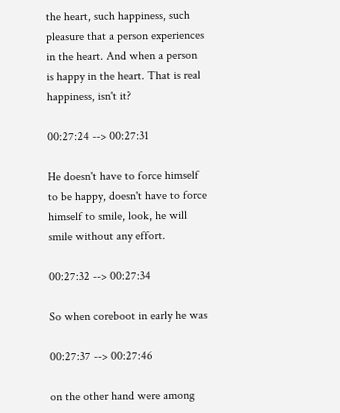the heart, such happiness, such pleasure that a person experiences in the heart. And when a person is happy in the heart. That is real happiness, isn't it?

00:27:24 --> 00:27:31

He doesn't have to force himself to be happy, doesn't have to force himself to smile, look, he will smile without any effort.

00:27:32 --> 00:27:34

So when coreboot in early he was

00:27:37 --> 00:27:46

on the other hand were among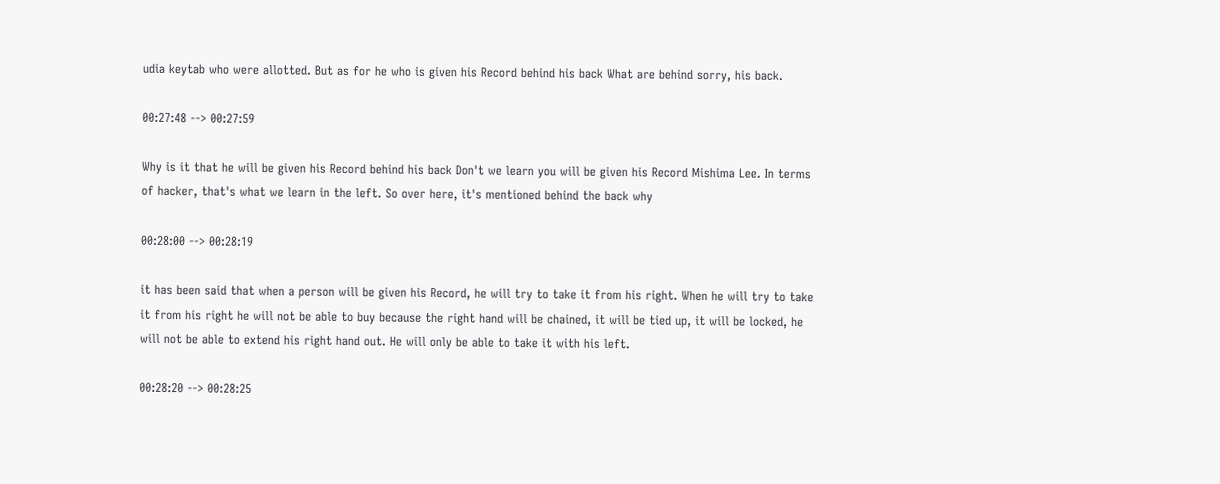udia keytab who were allotted. But as for he who is given his Record behind his back What are behind sorry, his back.

00:27:48 --> 00:27:59

Why is it that he will be given his Record behind his back Don't we learn you will be given his Record Mishima Lee. In terms of hacker, that's what we learn in the left. So over here, it's mentioned behind the back why

00:28:00 --> 00:28:19

it has been said that when a person will be given his Record, he will try to take it from his right. When he will try to take it from his right he will not be able to buy because the right hand will be chained, it will be tied up, it will be locked, he will not be able to extend his right hand out. He will only be able to take it with his left.

00:28:20 --> 00:28:25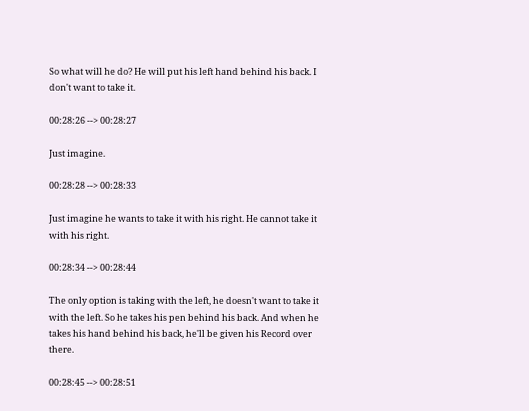So what will he do? He will put his left hand behind his back. I don't want to take it.

00:28:26 --> 00:28:27

Just imagine.

00:28:28 --> 00:28:33

Just imagine he wants to take it with his right. He cannot take it with his right.

00:28:34 --> 00:28:44

The only option is taking with the left, he doesn't want to take it with the left. So he takes his pen behind his back. And when he takes his hand behind his back, he'll be given his Record over there.

00:28:45 --> 00:28:51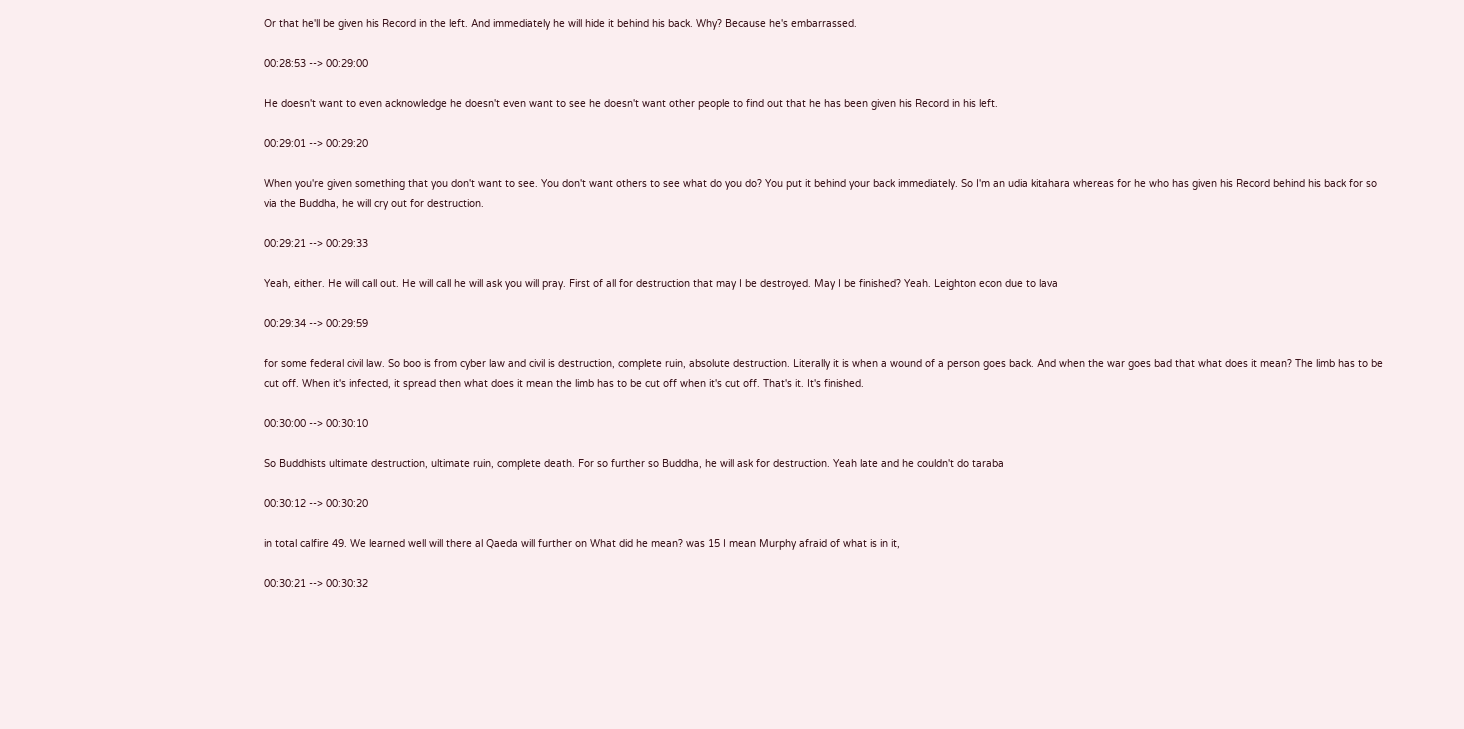Or that he'll be given his Record in the left. And immediately he will hide it behind his back. Why? Because he's embarrassed.

00:28:53 --> 00:29:00

He doesn't want to even acknowledge he doesn't even want to see he doesn't want other people to find out that he has been given his Record in his left.

00:29:01 --> 00:29:20

When you're given something that you don't want to see. You don't want others to see what do you do? You put it behind your back immediately. So I'm an udia kitahara whereas for he who has given his Record behind his back for so via the Buddha, he will cry out for destruction.

00:29:21 --> 00:29:33

Yeah, either. He will call out. He will call he will ask you will pray. First of all for destruction that may I be destroyed. May I be finished? Yeah. Leighton econ due to lava

00:29:34 --> 00:29:59

for some federal civil law. So boo is from cyber law and civil is destruction, complete ruin, absolute destruction. Literally it is when a wound of a person goes back. And when the war goes bad that what does it mean? The limb has to be cut off. When it's infected, it spread then what does it mean the limb has to be cut off when it's cut off. That's it. It's finished.

00:30:00 --> 00:30:10

So Buddhists ultimate destruction, ultimate ruin, complete death. For so further so Buddha, he will ask for destruction. Yeah late and he couldn't do taraba

00:30:12 --> 00:30:20

in total calfire 49. We learned well will there al Qaeda will further on What did he mean? was 15 I mean Murphy afraid of what is in it,

00:30:21 --> 00:30:32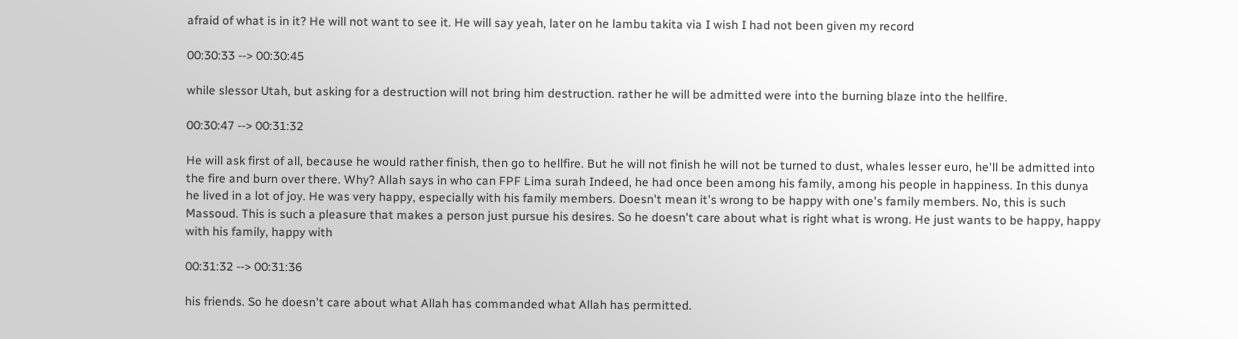afraid of what is in it? He will not want to see it. He will say yeah, later on he lambu takita via I wish I had not been given my record

00:30:33 --> 00:30:45

while slessor Utah, but asking for a destruction will not bring him destruction. rather he will be admitted were into the burning blaze into the hellfire.

00:30:47 --> 00:31:32

He will ask first of all, because he would rather finish, then go to hellfire. But he will not finish he will not be turned to dust, whales lesser euro, he'll be admitted into the fire and burn over there. Why? Allah says in who can FPF Lima surah Indeed, he had once been among his family, among his people in happiness. In this dunya he lived in a lot of joy. He was very happy, especially with his family members. Doesn't mean it's wrong to be happy with one's family members. No, this is such Massoud. This is such a pleasure that makes a person just pursue his desires. So he doesn't care about what is right what is wrong. He just wants to be happy, happy with his family, happy with

00:31:32 --> 00:31:36

his friends. So he doesn't care about what Allah has commanded what Allah has permitted.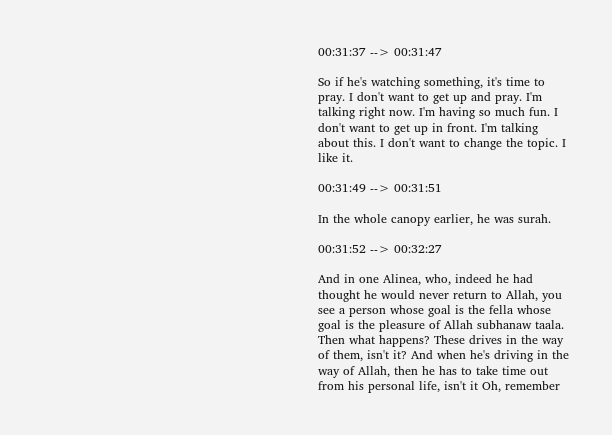00:31:37 --> 00:31:47

So if he's watching something, it's time to pray. I don't want to get up and pray. I'm talking right now. I'm having so much fun. I don't want to get up in front. I'm talking about this. I don't want to change the topic. I like it.

00:31:49 --> 00:31:51

In the whole canopy earlier, he was surah.

00:31:52 --> 00:32:27

And in one Alinea, who, indeed he had thought he would never return to Allah, you see a person whose goal is the fella whose goal is the pleasure of Allah subhanaw taala. Then what happens? These drives in the way of them, isn't it? And when he's driving in the way of Allah, then he has to take time out from his personal life, isn't it Oh, remember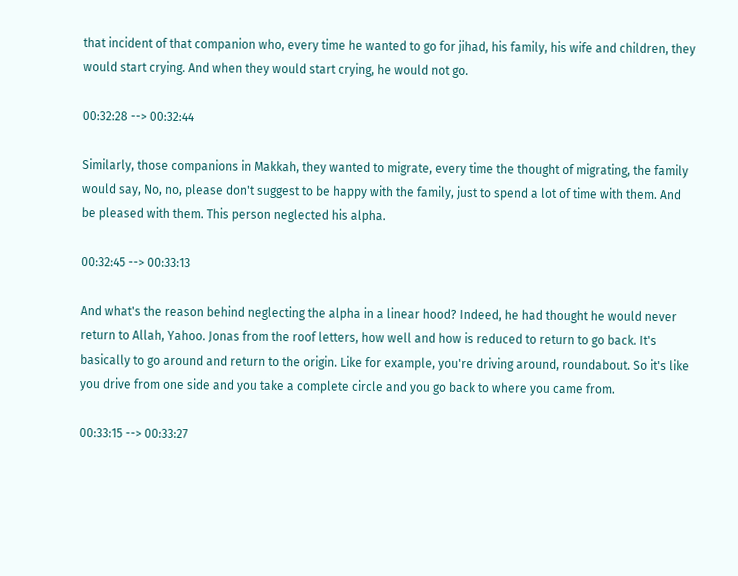that incident of that companion who, every time he wanted to go for jihad, his family, his wife and children, they would start crying. And when they would start crying, he would not go.

00:32:28 --> 00:32:44

Similarly, those companions in Makkah, they wanted to migrate, every time the thought of migrating, the family would say, No, no, please don't suggest to be happy with the family, just to spend a lot of time with them. And be pleased with them. This person neglected his alpha.

00:32:45 --> 00:33:13

And what's the reason behind neglecting the alpha in a linear hood? Indeed, he had thought he would never return to Allah, Yahoo. Jonas from the roof letters, how well and how is reduced to return to go back. It's basically to go around and return to the origin. Like for example, you're driving around, roundabout. So it's like you drive from one side and you take a complete circle and you go back to where you came from.

00:33:15 --> 00:33:27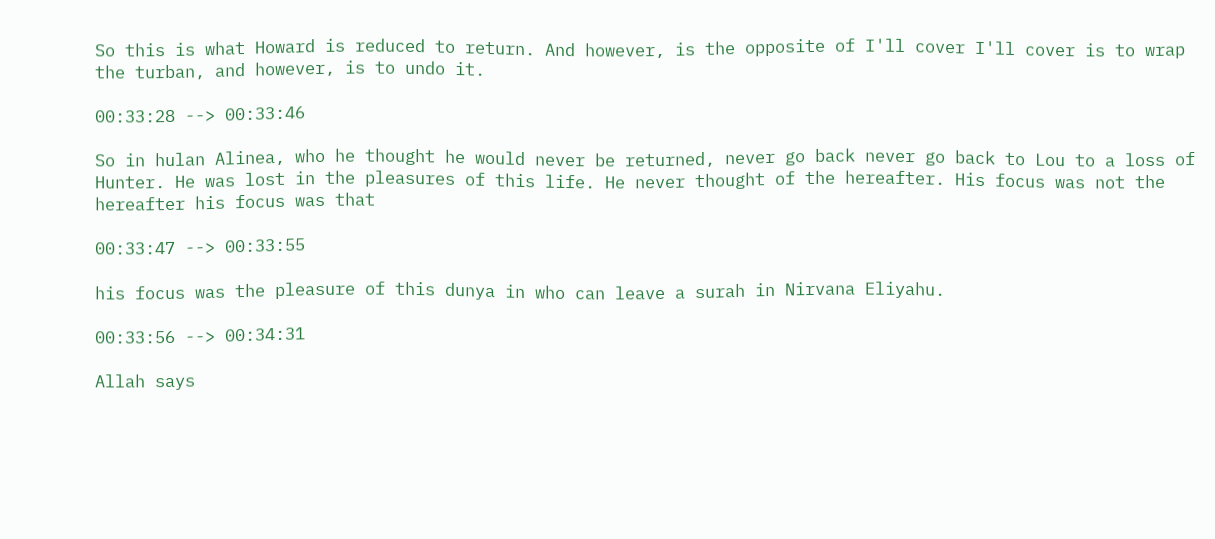So this is what Howard is reduced to return. And however, is the opposite of I'll cover I'll cover is to wrap the turban, and however, is to undo it.

00:33:28 --> 00:33:46

So in hulan Alinea, who he thought he would never be returned, never go back never go back to Lou to a loss of Hunter. He was lost in the pleasures of this life. He never thought of the hereafter. His focus was not the hereafter his focus was that

00:33:47 --> 00:33:55

his focus was the pleasure of this dunya in who can leave a surah in Nirvana Eliyahu.

00:33:56 --> 00:34:31

Allah says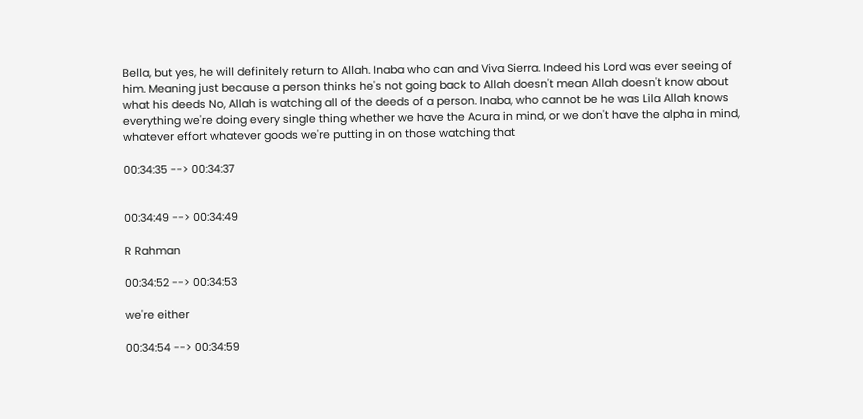Bella, but yes, he will definitely return to Allah. Inaba who can and Viva Sierra. Indeed his Lord was ever seeing of him. Meaning just because a person thinks he's not going back to Allah doesn't mean Allah doesn't know about what his deeds No, Allah is watching all of the deeds of a person. Inaba, who cannot be he was Lila Allah knows everything we're doing every single thing whether we have the Acura in mind, or we don't have the alpha in mind, whatever effort whatever goods we're putting in on those watching that

00:34:35 --> 00:34:37


00:34:49 --> 00:34:49

R Rahman

00:34:52 --> 00:34:53

we're either

00:34:54 --> 00:34:59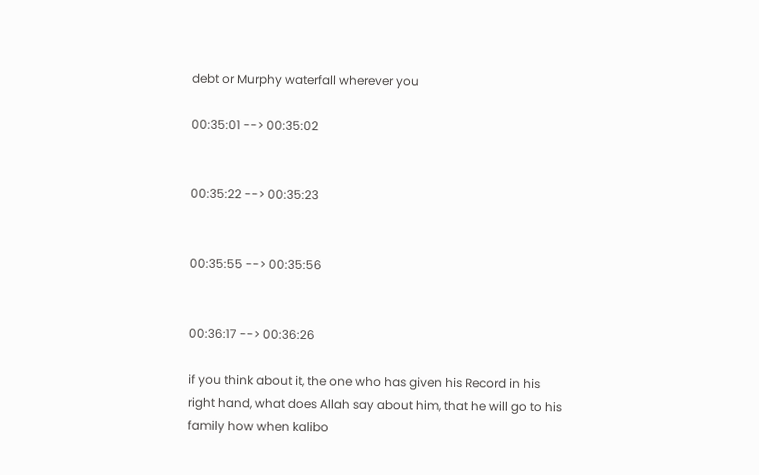debt or Murphy waterfall wherever you

00:35:01 --> 00:35:02


00:35:22 --> 00:35:23


00:35:55 --> 00:35:56


00:36:17 --> 00:36:26

if you think about it, the one who has given his Record in his right hand, what does Allah say about him, that he will go to his family how when kalibo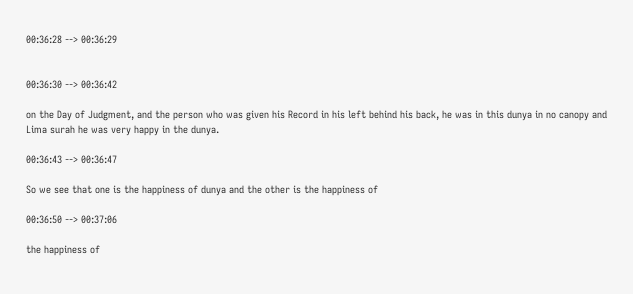00:36:28 --> 00:36:29


00:36:30 --> 00:36:42

on the Day of Judgment, and the person who was given his Record in his left behind his back, he was in this dunya in no canopy and Lima surah he was very happy in the dunya.

00:36:43 --> 00:36:47

So we see that one is the happiness of dunya and the other is the happiness of

00:36:50 --> 00:37:06

the happiness of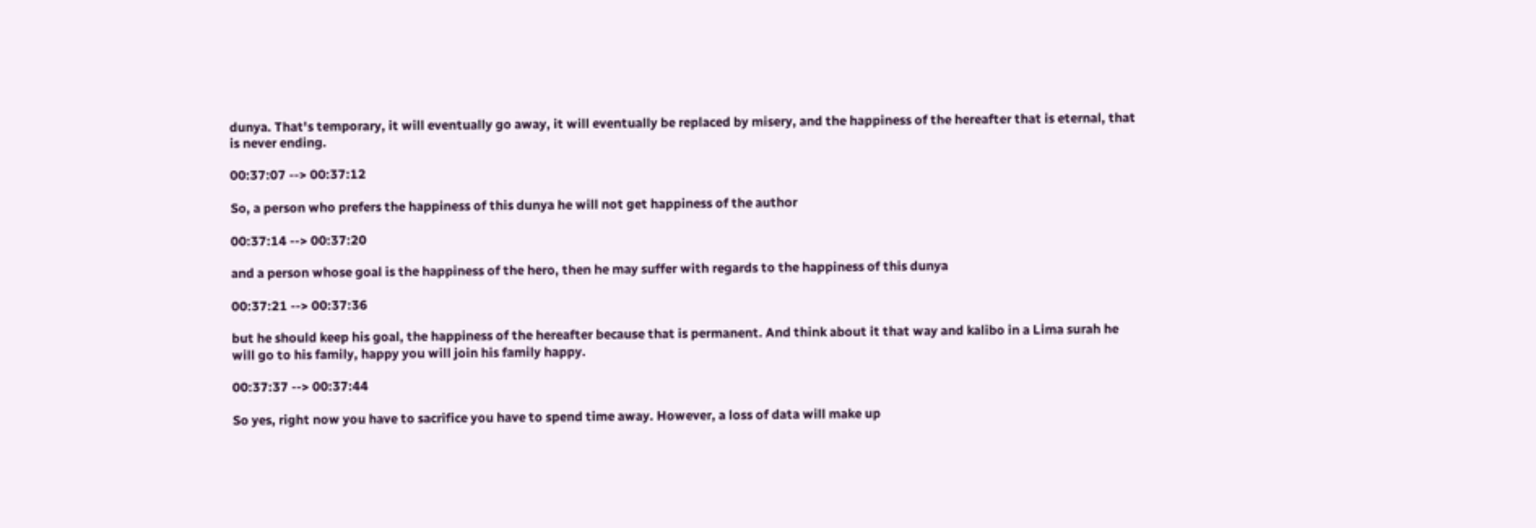dunya. That's temporary, it will eventually go away, it will eventually be replaced by misery, and the happiness of the hereafter that is eternal, that is never ending.

00:37:07 --> 00:37:12

So, a person who prefers the happiness of this dunya he will not get happiness of the author

00:37:14 --> 00:37:20

and a person whose goal is the happiness of the hero, then he may suffer with regards to the happiness of this dunya

00:37:21 --> 00:37:36

but he should keep his goal, the happiness of the hereafter because that is permanent. And think about it that way and kalibo in a Lima surah he will go to his family, happy you will join his family happy.

00:37:37 --> 00:37:44

So yes, right now you have to sacrifice you have to spend time away. However, a loss of data will make up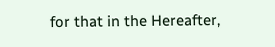for that in the Hereafter,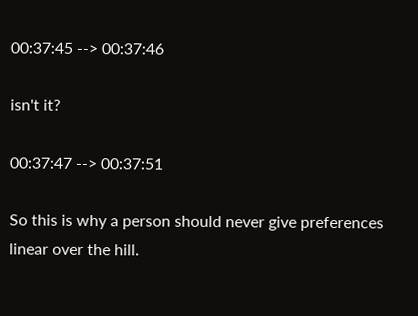00:37:45 --> 00:37:46

isn't it?

00:37:47 --> 00:37:51

So this is why a person should never give preferences linear over the hill.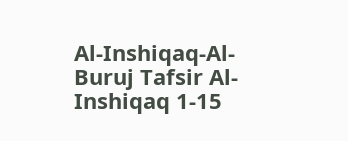Al-Inshiqaq-Al-Buruj Tafsir Al-Inshiqaq 1-15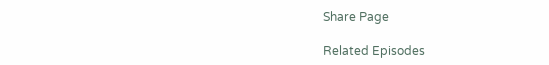Share Page

Related Episodes